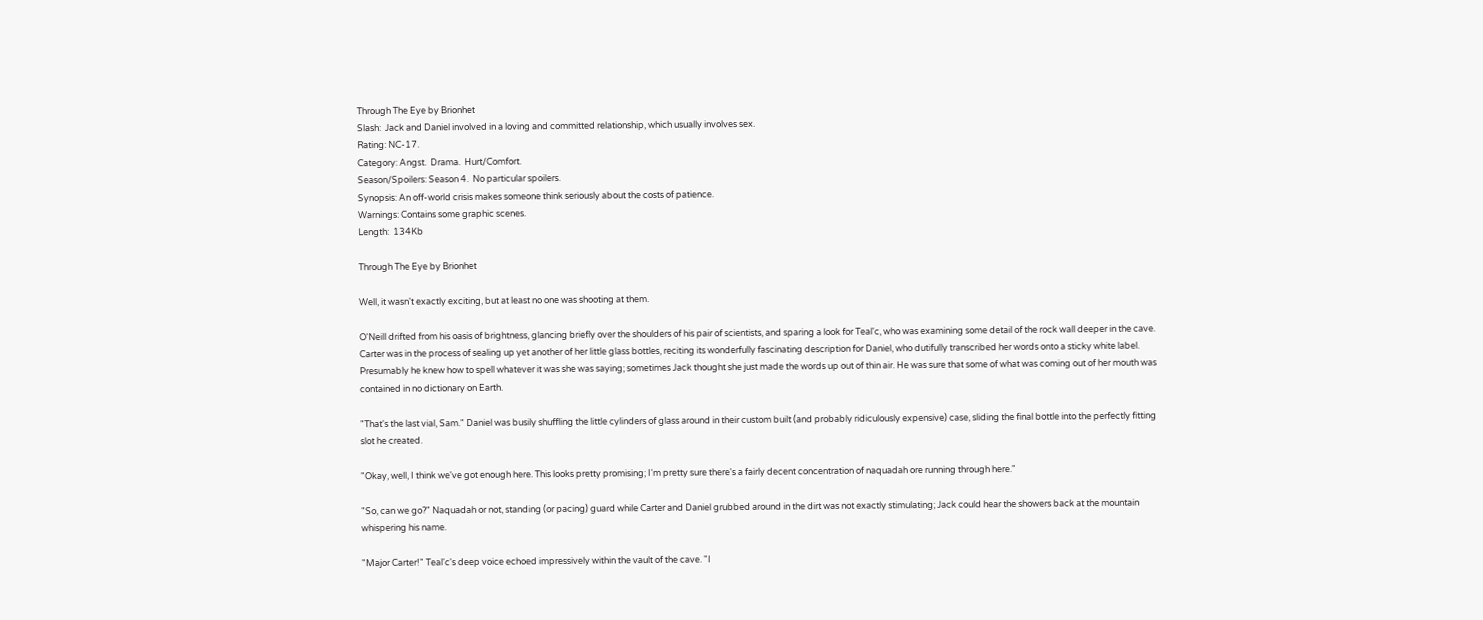Through The Eye by Brionhet
Slash:  Jack and Daniel involved in a loving and committed relationship, which usually involves sex.
Rating: NC-17.
Category: Angst.  Drama.  Hurt/Comfort.
Season/Spoilers: Season 4.  No particular spoilers.
Synopsis: An off-world crisis makes someone think seriously about the costs of patience.
Warnings: Contains some graphic scenes.
Length:  134Kb

Through The Eye by Brionhet

Well, it wasn't exactly exciting, but at least no one was shooting at them.

O'Neill drifted from his oasis of brightness, glancing briefly over the shoulders of his pair of scientists, and sparing a look for Teal'c, who was examining some detail of the rock wall deeper in the cave. Carter was in the process of sealing up yet another of her little glass bottles, reciting its wonderfully fascinating description for Daniel, who dutifully transcribed her words onto a sticky white label. Presumably he knew how to spell whatever it was she was saying; sometimes Jack thought she just made the words up out of thin air. He was sure that some of what was coming out of her mouth was contained in no dictionary on Earth.

"That's the last vial, Sam." Daniel was busily shuffling the little cylinders of glass around in their custom built (and probably ridiculously expensive) case, sliding the final bottle into the perfectly fitting slot he created.

"Okay, well, I think we've got enough here. This looks pretty promising; I'm pretty sure there's a fairly decent concentration of naquadah ore running through here."

"So, can we go?" Naquadah or not, standing (or pacing) guard while Carter and Daniel grubbed around in the dirt was not exactly stimulating; Jack could hear the showers back at the mountain whispering his name.

"Major Carter!" Teal'c's deep voice echoed impressively within the vault of the cave. "I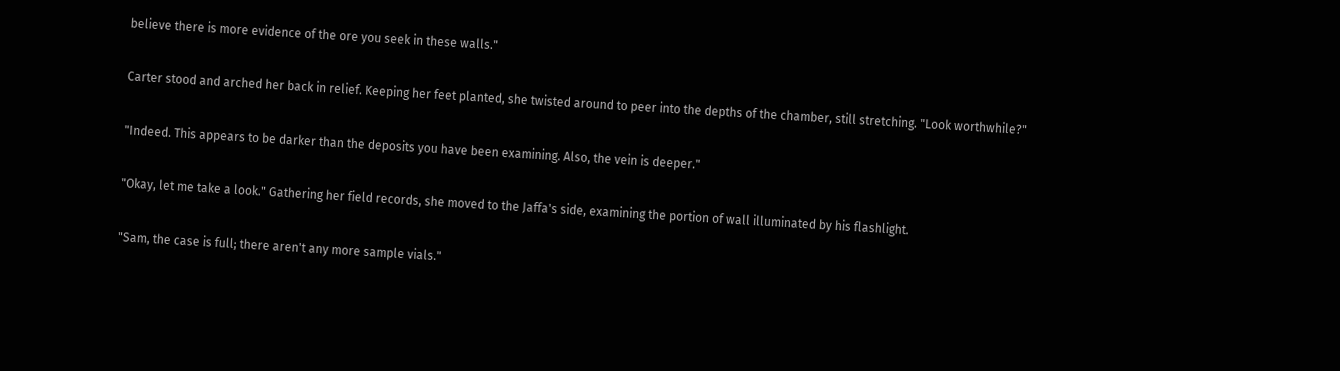believe there is more evidence of the ore you seek in these walls."

Carter stood and arched her back in relief. Keeping her feet planted, she twisted around to peer into the depths of the chamber, still stretching. "Look worthwhile?"

"Indeed. This appears to be darker than the deposits you have been examining. Also, the vein is deeper."

"Okay, let me take a look." Gathering her field records, she moved to the Jaffa's side, examining the portion of wall illuminated by his flashlight.

"Sam, the case is full; there aren't any more sample vials."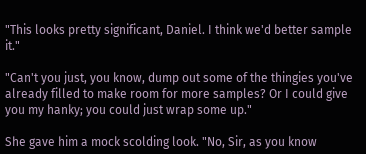"This looks pretty significant, Daniel. I think we'd better sample it."

"Can't you just, you know, dump out some of the thingies you've already filled to make room for more samples? Or I could give you my hanky; you could just wrap some up."

She gave him a mock scolding look. "No, Sir, as you know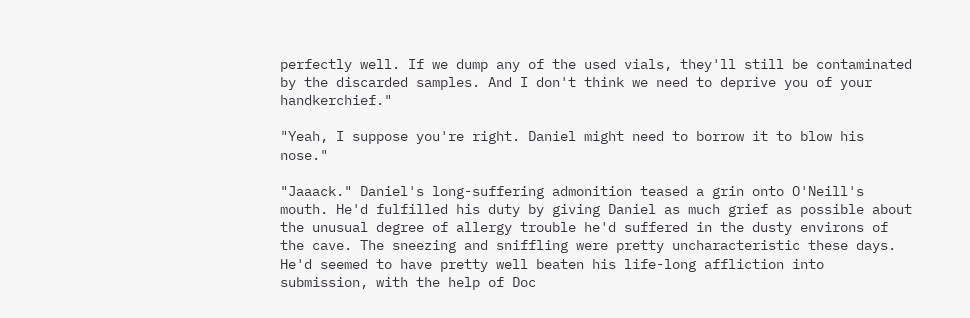perfectly well. If we dump any of the used vials, they'll still be contaminated by the discarded samples. And I don't think we need to deprive you of your handkerchief."

"Yeah, I suppose you're right. Daniel might need to borrow it to blow his nose."

"Jaaack." Daniel's long-suffering admonition teased a grin onto O'Neill's mouth. He'd fulfilled his duty by giving Daniel as much grief as possible about the unusual degree of allergy trouble he'd suffered in the dusty environs of the cave. The sneezing and sniffling were pretty uncharacteristic these days. He'd seemed to have pretty well beaten his life-long affliction into submission, with the help of Doc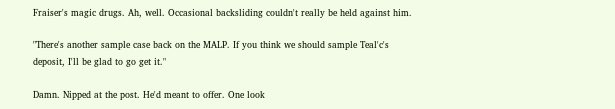Fraiser's magic drugs. Ah, well. Occasional backsliding couldn't really be held against him.

"There's another sample case back on the MALP. If you think we should sample Teal'c's deposit, I'll be glad to go get it."

Damn. Nipped at the post. He'd meant to offer. One look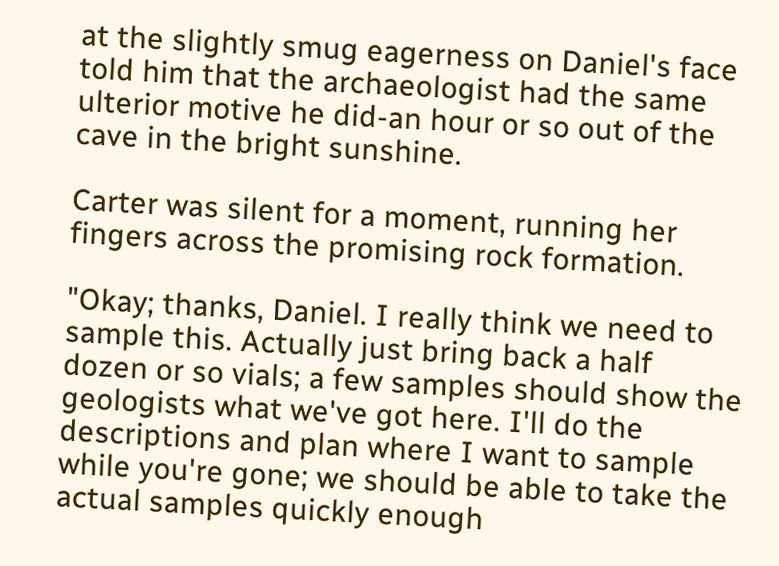at the slightly smug eagerness on Daniel's face told him that the archaeologist had the same ulterior motive he did-an hour or so out of the cave in the bright sunshine.

Carter was silent for a moment, running her fingers across the promising rock formation.

"Okay; thanks, Daniel. I really think we need to sample this. Actually just bring back a half dozen or so vials; a few samples should show the geologists what we've got here. I'll do the descriptions and plan where I want to sample while you're gone; we should be able to take the actual samples quickly enough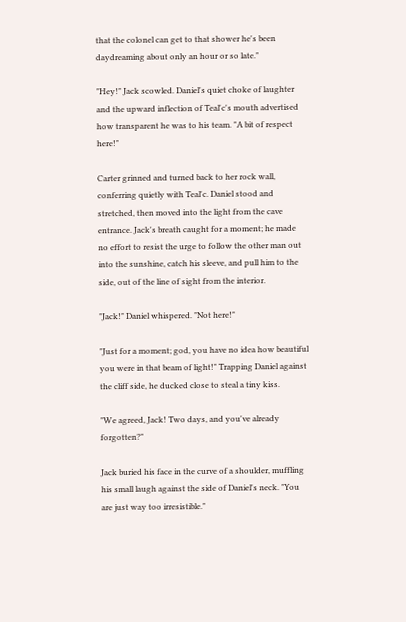that the colonel can get to that shower he's been daydreaming about only an hour or so late."

"Hey!" Jack scowled. Daniel's quiet choke of laughter and the upward inflection of Teal'c's mouth advertised how transparent he was to his team. "A bit of respect here!"

Carter grinned and turned back to her rock wall, conferring quietly with Teal'c. Daniel stood and stretched, then moved into the light from the cave entrance. Jack's breath caught for a moment; he made no effort to resist the urge to follow the other man out into the sunshine, catch his sleeve, and pull him to the side, out of the line of sight from the interior.

"Jack!" Daniel whispered. "Not here!"

"Just for a moment; god, you have no idea how beautiful you were in that beam of light!" Trapping Daniel against the cliff side, he ducked close to steal a tiny kiss.

"We agreed, Jack! Two days, and you've already forgotten?"

Jack buried his face in the curve of a shoulder, muffling his small laugh against the side of Daniel's neck. "You are just way too irresistible."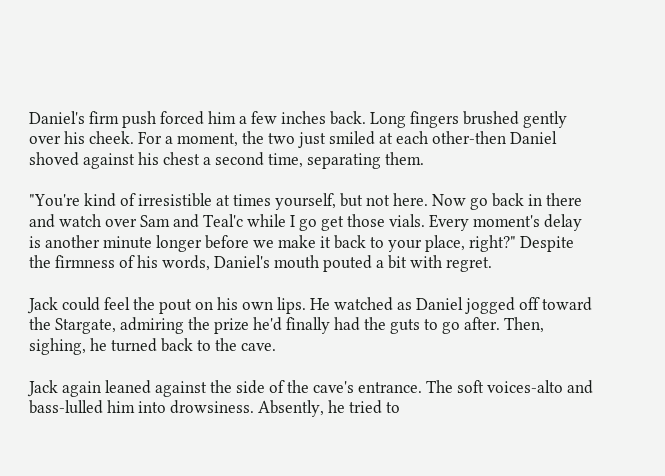Daniel's firm push forced him a few inches back. Long fingers brushed gently over his cheek. For a moment, the two just smiled at each other-then Daniel shoved against his chest a second time, separating them.

"You're kind of irresistible at times yourself, but not here. Now go back in there and watch over Sam and Teal'c while I go get those vials. Every moment's delay is another minute longer before we make it back to your place, right?" Despite the firmness of his words, Daniel's mouth pouted a bit with regret.

Jack could feel the pout on his own lips. He watched as Daniel jogged off toward the Stargate, admiring the prize he'd finally had the guts to go after. Then, sighing, he turned back to the cave.

Jack again leaned against the side of the cave's entrance. The soft voices-alto and bass-lulled him into drowsiness. Absently, he tried to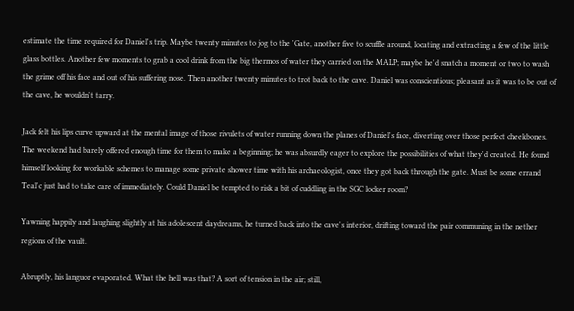estimate the time required for Daniel's trip. Maybe twenty minutes to jog to the 'Gate, another five to scuffle around, locating and extracting a few of the little glass bottles. Another few moments to grab a cool drink from the big thermos of water they carried on the MALP; maybe he'd snatch a moment or two to wash the grime off his face and out of his suffering nose. Then another twenty minutes to trot back to the cave. Daniel was conscientious; pleasant as it was to be out of the cave, he wouldn't tarry.

Jack felt his lips curve upward at the mental image of those rivulets of water running down the planes of Daniel's face, diverting over those perfect cheekbones. The weekend had barely offered enough time for them to make a beginning; he was absurdly eager to explore the possibilities of what they'd created. He found himself looking for workable schemes to manage some private shower time with his archaeologist, once they got back through the gate. Must be some errand Teal'c just had to take care of immediately. Could Daniel be tempted to risk a bit of cuddling in the SGC locker room?

Yawning happily and laughing slightly at his adolescent daydreams, he turned back into the cave's interior, drifting toward the pair communing in the nether regions of the vault.

Abruptly, his languor evaporated. What the hell was that? A sort of tension in the air; still,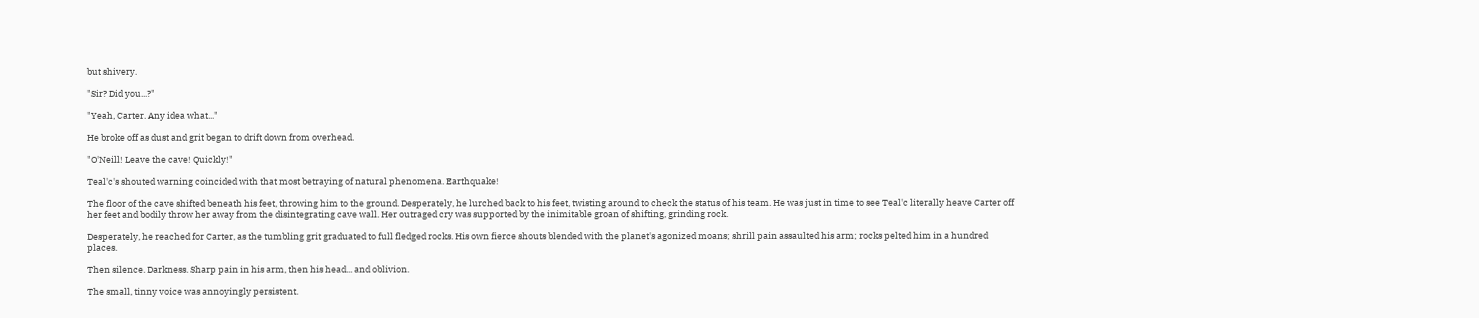but shivery.

"Sir? Did you...?"

"Yeah, Carter. Any idea what..."

He broke off as dust and grit began to drift down from overhead.

"O'Neill! Leave the cave! Quickly!"

Teal'c's shouted warning coincided with that most betraying of natural phenomena. Earthquake!

The floor of the cave shifted beneath his feet, throwing him to the ground. Desperately, he lurched back to his feet, twisting around to check the status of his team. He was just in time to see Teal'c literally heave Carter off her feet and bodily throw her away from the disintegrating cave wall. Her outraged cry was supported by the inimitable groan of shifting, grinding rock.

Desperately, he reached for Carter, as the tumbling grit graduated to full fledged rocks. His own fierce shouts blended with the planet's agonized moans; shrill pain assaulted his arm; rocks pelted him in a hundred places.

Then silence. Darkness. Sharp pain in his arm, then his head... and oblivion.

The small, tinny voice was annoyingly persistent.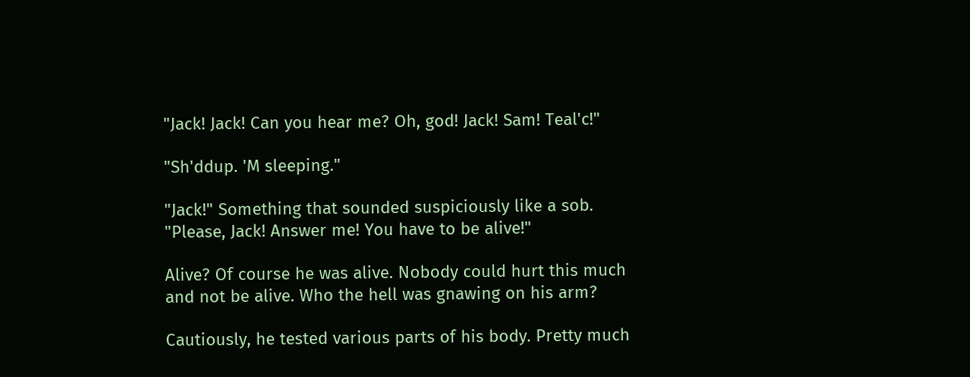"Jack! Jack! Can you hear me? Oh, god! Jack! Sam! Teal'c!"

"Sh'ddup. 'M sleeping."

"Jack!" Something that sounded suspiciously like a sob. "Please, Jack! Answer me! You have to be alive!"

Alive? Of course he was alive. Nobody could hurt this much and not be alive. Who the hell was gnawing on his arm?

Cautiously, he tested various parts of his body. Pretty much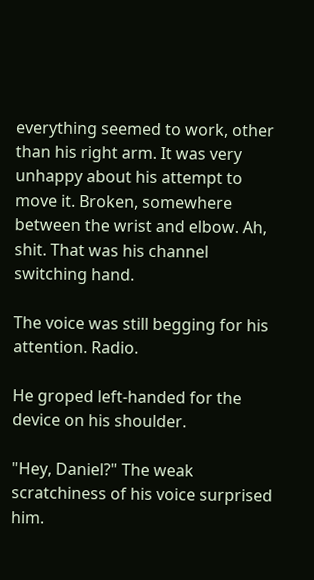everything seemed to work, other than his right arm. It was very unhappy about his attempt to move it. Broken, somewhere between the wrist and elbow. Ah, shit. That was his channel switching hand.

The voice was still begging for his attention. Radio.

He groped left-handed for the device on his shoulder.

"Hey, Daniel?" The weak scratchiness of his voice surprised him.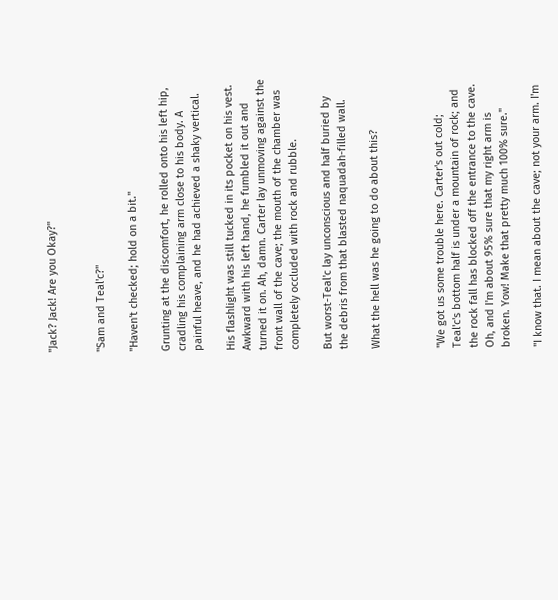"Jack? Jack! Are you Okay?"


"Sam and Teal'c?"

"Haven't checked; hold on a bit."

Grunting at the discomfort, he rolled onto his left hip, cradling his complaining arm close to his body. A painful heave, and he had achieved a shaky vertical.

His flashlight was still tucked in its pocket on his vest. Awkward with his left hand, he fumbled it out and turned it on. Ah, damn. Carter lay unmoving against the front wall of the cave; the mouth of the chamber was completely occluded with rock and rubble.

But worst-Teal'c lay unconscious and half buried by the debris from that blasted naquadah-filled wall.

What the hell was he going to do about this?



"We got us some trouble here. Carter's out cold; Teal'c's bottom half is under a mountain of rock; and the rock fall has blocked off the entrance to the cave. Oh, and I'm about 95% sure that my right arm is broken. Yow! Make that pretty much 100% sure."

"I know that. I mean about the cave; not your arm. I'm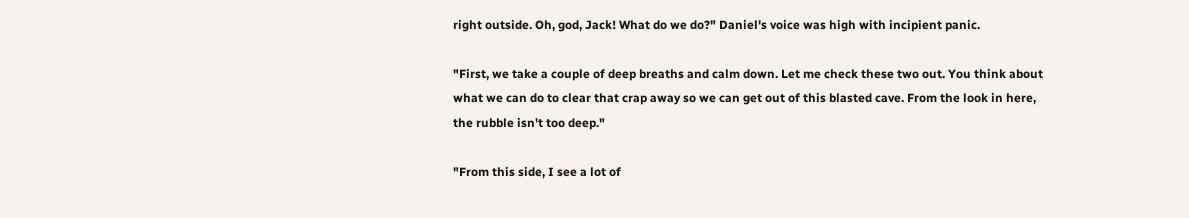right outside. Oh, god, Jack! What do we do?" Daniel's voice was high with incipient panic.

"First, we take a couple of deep breaths and calm down. Let me check these two out. You think about what we can do to clear that crap away so we can get out of this blasted cave. From the look in here, the rubble isn't too deep."

"From this side, I see a lot of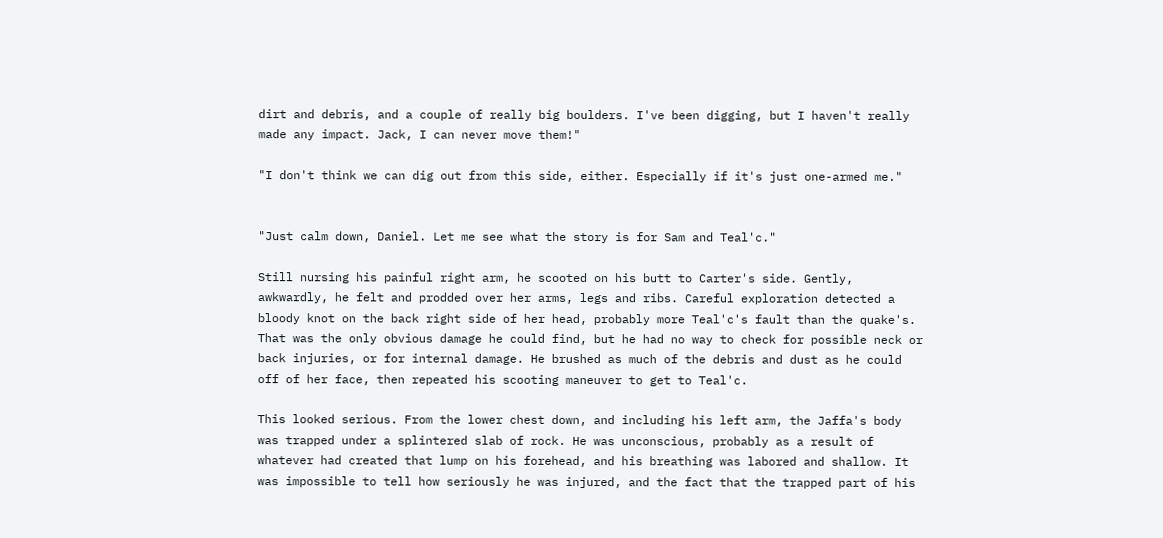dirt and debris, and a couple of really big boulders. I've been digging, but I haven't really made any impact. Jack, I can never move them!"

"I don't think we can dig out from this side, either. Especially if it's just one-armed me."


"Just calm down, Daniel. Let me see what the story is for Sam and Teal'c."

Still nursing his painful right arm, he scooted on his butt to Carter's side. Gently, awkwardly, he felt and prodded over her arms, legs and ribs. Careful exploration detected a bloody knot on the back right side of her head, probably more Teal'c's fault than the quake's. That was the only obvious damage he could find, but he had no way to check for possible neck or back injuries, or for internal damage. He brushed as much of the debris and dust as he could off of her face, then repeated his scooting maneuver to get to Teal'c.

This looked serious. From the lower chest down, and including his left arm, the Jaffa's body was trapped under a splintered slab of rock. He was unconscious, probably as a result of whatever had created that lump on his forehead, and his breathing was labored and shallow. It was impossible to tell how seriously he was injured, and the fact that the trapped part of his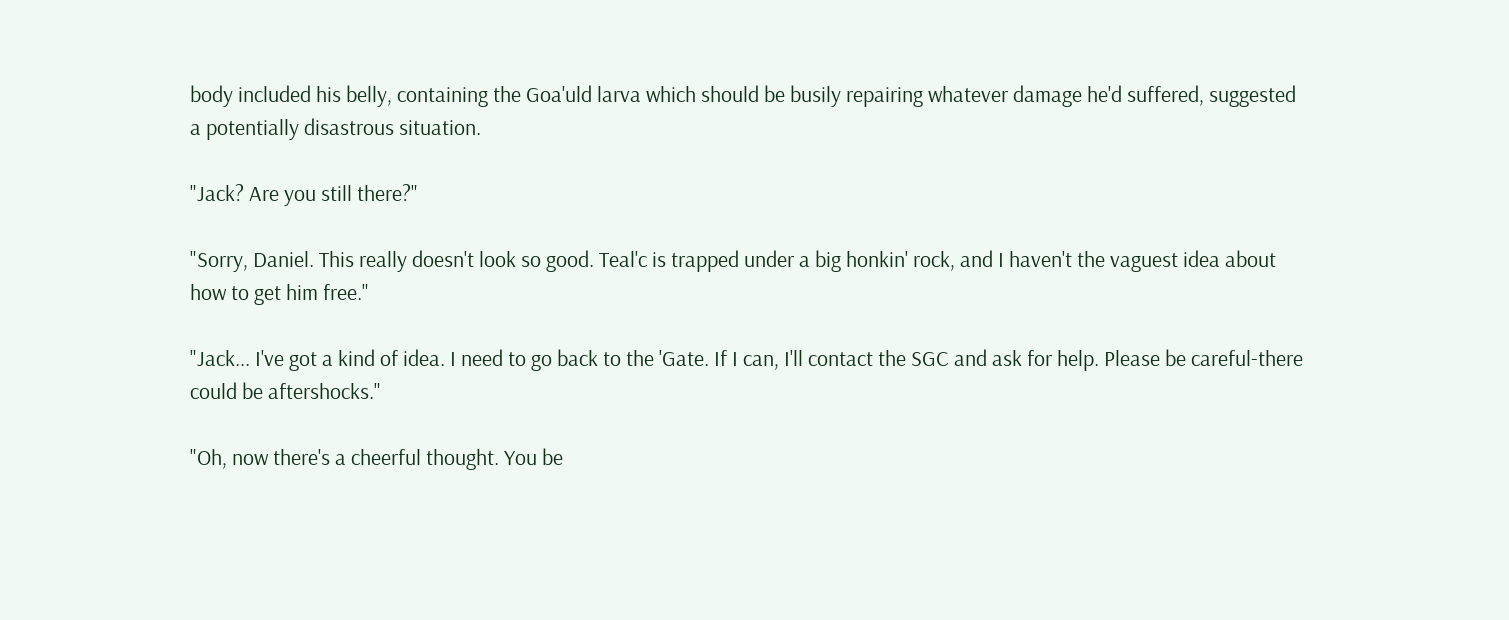body included his belly, containing the Goa'uld larva which should be busily repairing whatever damage he'd suffered, suggested a potentially disastrous situation.

"Jack? Are you still there?"

"Sorry, Daniel. This really doesn't look so good. Teal'c is trapped under a big honkin' rock, and I haven't the vaguest idea about how to get him free."

"Jack... I've got a kind of idea. I need to go back to the 'Gate. If I can, I'll contact the SGC and ask for help. Please be careful-there could be aftershocks."

"Oh, now there's a cheerful thought. You be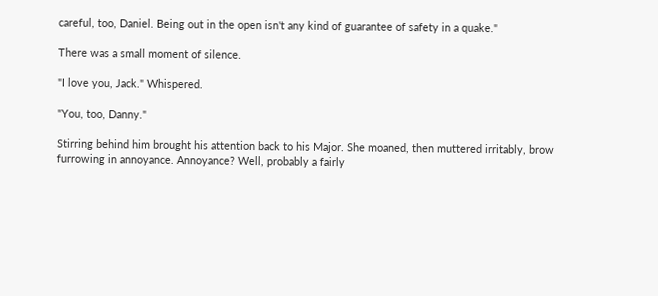careful, too, Daniel. Being out in the open isn't any kind of guarantee of safety in a quake."

There was a small moment of silence.

"I love you, Jack." Whispered.

"You, too, Danny."

Stirring behind him brought his attention back to his Major. She moaned, then muttered irritably, brow furrowing in annoyance. Annoyance? Well, probably a fairly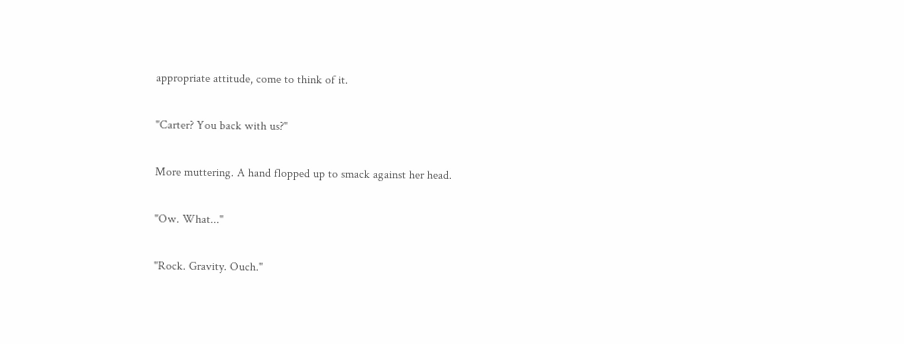appropriate attitude, come to think of it.

"Carter? You back with us?"

More muttering. A hand flopped up to smack against her head.

"Ow. What..."

"Rock. Gravity. Ouch."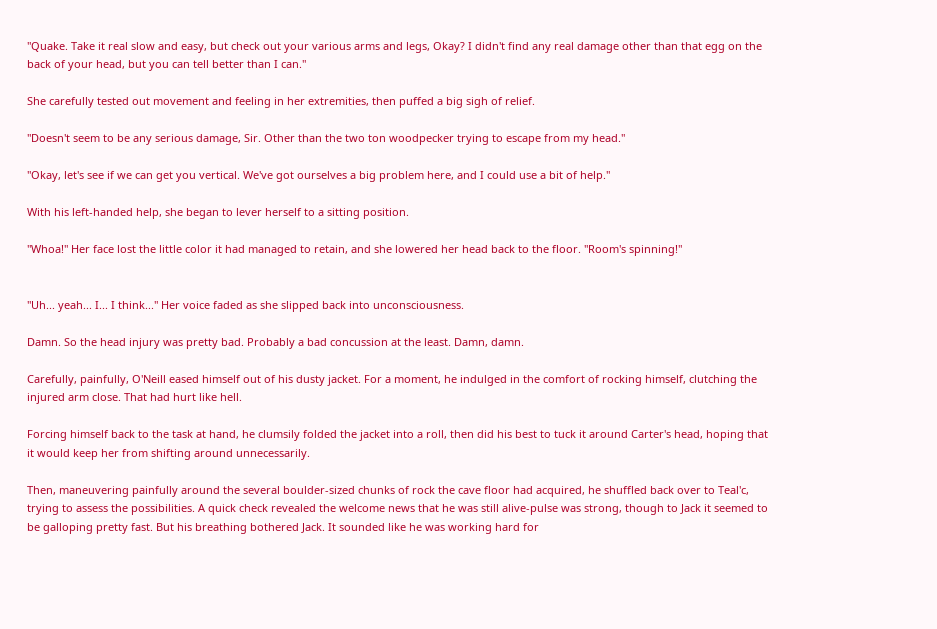"Quake. Take it real slow and easy, but check out your various arms and legs, Okay? I didn't find any real damage other than that egg on the back of your head, but you can tell better than I can."

She carefully tested out movement and feeling in her extremities, then puffed a big sigh of relief.

"Doesn't seem to be any serious damage, Sir. Other than the two ton woodpecker trying to escape from my head."

"Okay, let's see if we can get you vertical. We've got ourselves a big problem here, and I could use a bit of help."

With his left-handed help, she began to lever herself to a sitting position.

"Whoa!" Her face lost the little color it had managed to retain, and she lowered her head back to the floor. "Room's spinning!"


"Uh... yeah... I... I think..." Her voice faded as she slipped back into unconsciousness.

Damn. So the head injury was pretty bad. Probably a bad concussion at the least. Damn, damn.

Carefully, painfully, O'Neill eased himself out of his dusty jacket. For a moment, he indulged in the comfort of rocking himself, clutching the injured arm close. That had hurt like hell.

Forcing himself back to the task at hand, he clumsily folded the jacket into a roll, then did his best to tuck it around Carter's head, hoping that it would keep her from shifting around unnecessarily.

Then, maneuvering painfully around the several boulder-sized chunks of rock the cave floor had acquired, he shuffled back over to Teal'c, trying to assess the possibilities. A quick check revealed the welcome news that he was still alive-pulse was strong, though to Jack it seemed to be galloping pretty fast. But his breathing bothered Jack. It sounded like he was working hard for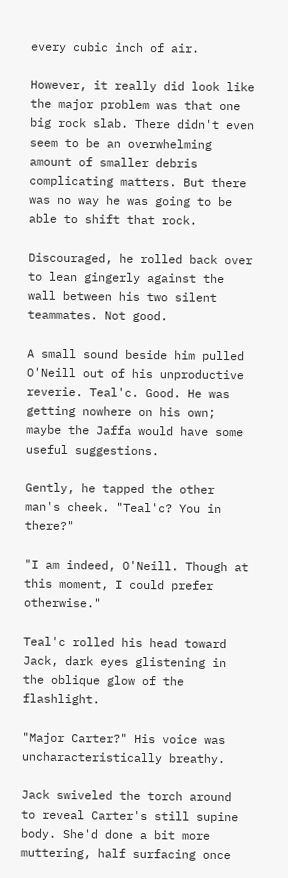every cubic inch of air.

However, it really did look like the major problem was that one big rock slab. There didn't even seem to be an overwhelming amount of smaller debris complicating matters. But there was no way he was going to be able to shift that rock.

Discouraged, he rolled back over to lean gingerly against the wall between his two silent teammates. Not good.

A small sound beside him pulled O'Neill out of his unproductive reverie. Teal'c. Good. He was getting nowhere on his own; maybe the Jaffa would have some useful suggestions.

Gently, he tapped the other man's cheek. "Teal'c? You in there?"

"I am indeed, O'Neill. Though at this moment, I could prefer otherwise."

Teal'c rolled his head toward Jack, dark eyes glistening in the oblique glow of the flashlight.

"Major Carter?" His voice was uncharacteristically breathy.

Jack swiveled the torch around to reveal Carter's still supine body. She'd done a bit more muttering, half surfacing once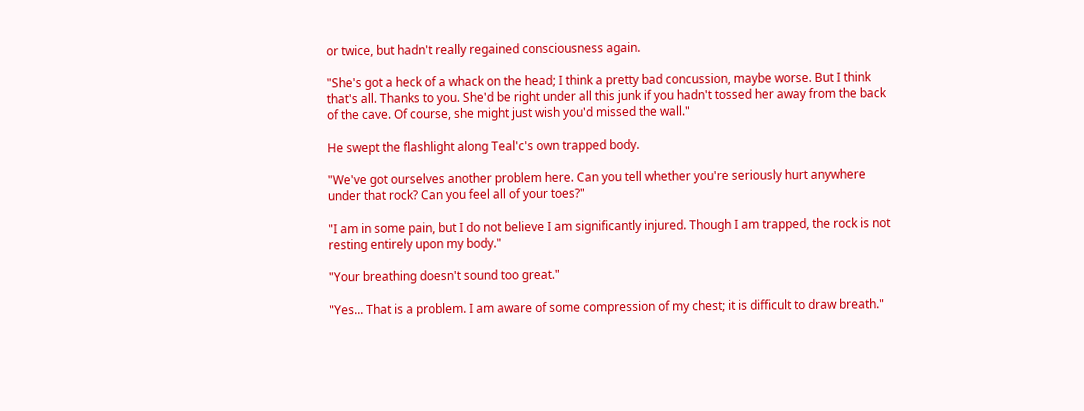or twice, but hadn't really regained consciousness again.

"She's got a heck of a whack on the head; I think a pretty bad concussion, maybe worse. But I think that's all. Thanks to you. She'd be right under all this junk if you hadn't tossed her away from the back of the cave. Of course, she might just wish you'd missed the wall."

He swept the flashlight along Teal'c's own trapped body.

"We've got ourselves another problem here. Can you tell whether you're seriously hurt anywhere under that rock? Can you feel all of your toes?"

"I am in some pain, but I do not believe I am significantly injured. Though I am trapped, the rock is not resting entirely upon my body."

"Your breathing doesn't sound too great."

"Yes... That is a problem. I am aware of some compression of my chest; it is difficult to draw breath."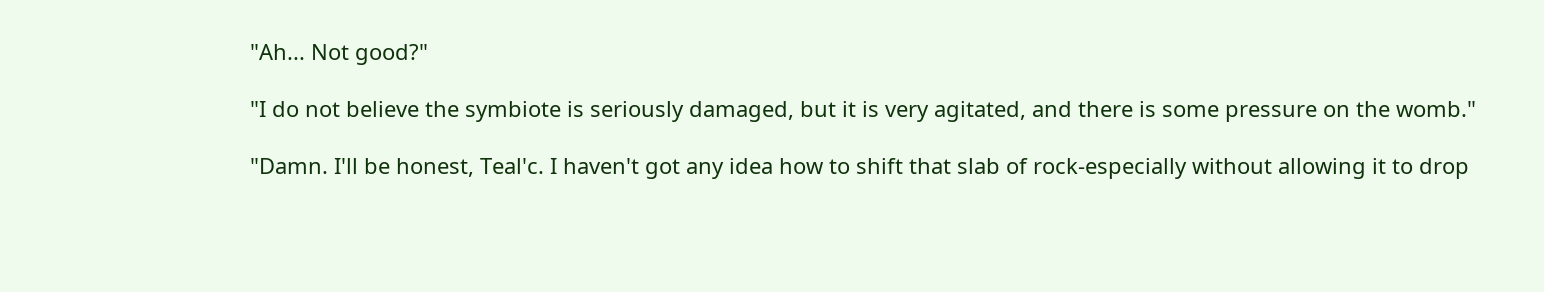"Ah... Not good?"

"I do not believe the symbiote is seriously damaged, but it is very agitated, and there is some pressure on the womb."

"Damn. I'll be honest, Teal'c. I haven't got any idea how to shift that slab of rock-especially without allowing it to drop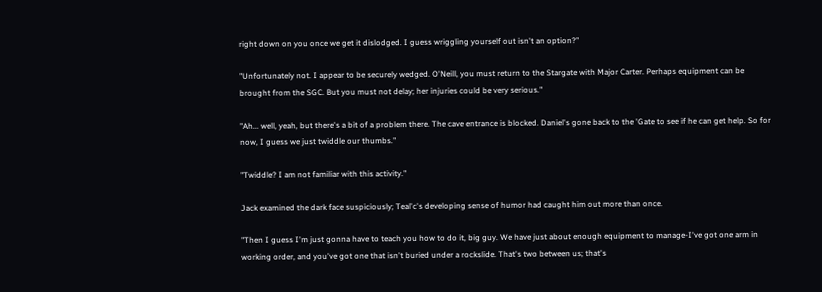right down on you once we get it dislodged. I guess wriggling yourself out isn't an option?"

"Unfortunately not. I appear to be securely wedged. O'Neill, you must return to the Stargate with Major Carter. Perhaps equipment can be brought from the SGC. But you must not delay; her injuries could be very serious."

"Ah... well, yeah, but there's a bit of a problem there. The cave entrance is blocked. Daniel's gone back to the 'Gate to see if he can get help. So for now, I guess we just twiddle our thumbs."

"Twiddle? I am not familiar with this activity."

Jack examined the dark face suspiciously; Teal'c's developing sense of humor had caught him out more than once.

"Then I guess I'm just gonna have to teach you how to do it, big guy. We have just about enough equipment to manage-I've got one arm in working order, and you've got one that isn't buried under a rockslide. That's two between us; that's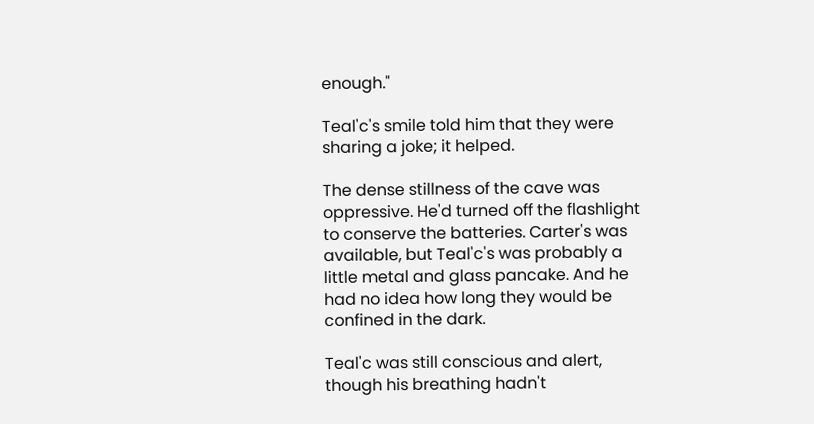enough."

Teal'c's smile told him that they were sharing a joke; it helped.

The dense stillness of the cave was oppressive. He'd turned off the flashlight to conserve the batteries. Carter's was available, but Teal'c's was probably a little metal and glass pancake. And he had no idea how long they would be confined in the dark.

Teal'c was still conscious and alert, though his breathing hadn't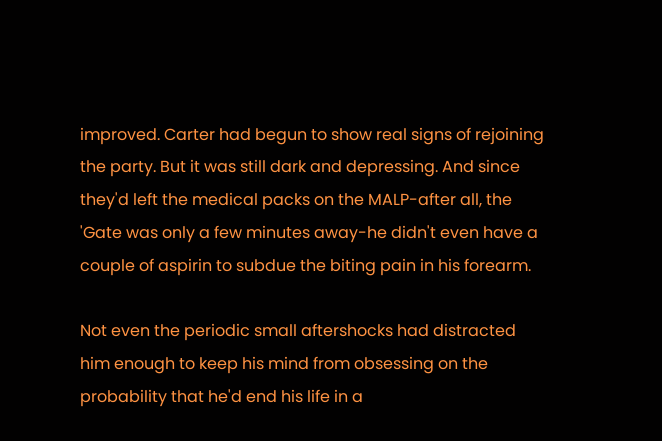improved. Carter had begun to show real signs of rejoining the party. But it was still dark and depressing. And since they'd left the medical packs on the MALP-after all, the 'Gate was only a few minutes away-he didn't even have a couple of aspirin to subdue the biting pain in his forearm.

Not even the periodic small aftershocks had distracted him enough to keep his mind from obsessing on the probability that he'd end his life in a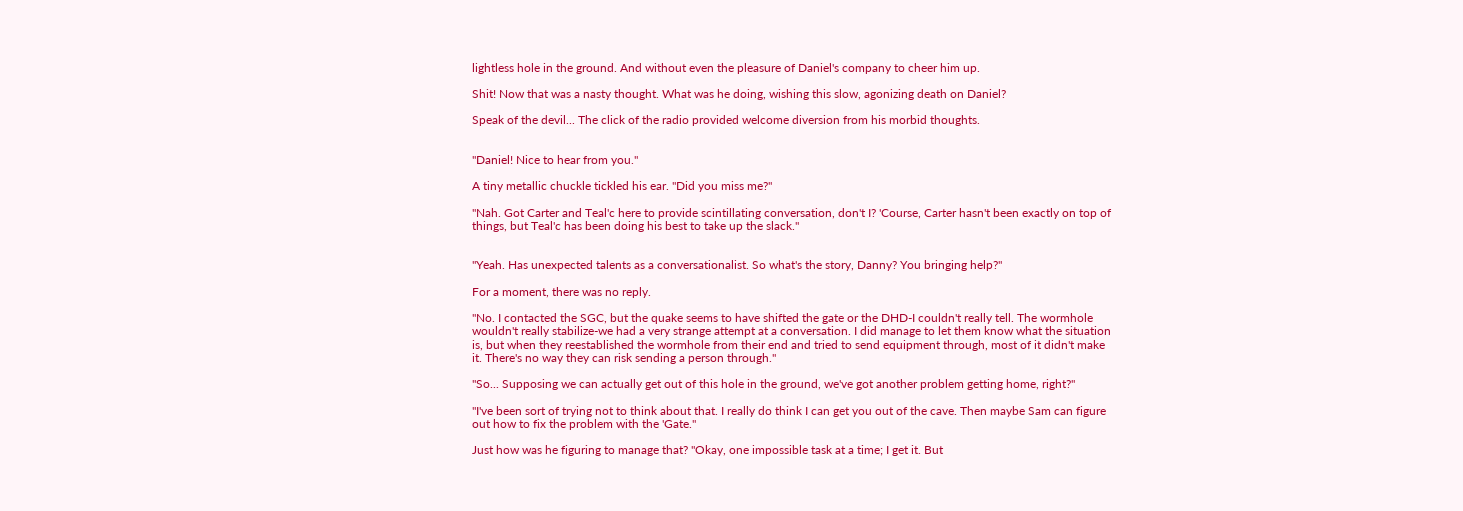lightless hole in the ground. And without even the pleasure of Daniel's company to cheer him up.

Shit! Now that was a nasty thought. What was he doing, wishing this slow, agonizing death on Daniel?

Speak of the devil... The click of the radio provided welcome diversion from his morbid thoughts.


"Daniel! Nice to hear from you."

A tiny metallic chuckle tickled his ear. "Did you miss me?"

"Nah. Got Carter and Teal'c here to provide scintillating conversation, don't I? 'Course, Carter hasn't been exactly on top of things, but Teal'c has been doing his best to take up the slack."


"Yeah. Has unexpected talents as a conversationalist. So what's the story, Danny? You bringing help?"

For a moment, there was no reply.

"No. I contacted the SGC, but the quake seems to have shifted the gate or the DHD-I couldn't really tell. The wormhole wouldn't really stabilize-we had a very strange attempt at a conversation. I did manage to let them know what the situation is, but when they reestablished the wormhole from their end and tried to send equipment through, most of it didn't make it. There's no way they can risk sending a person through."

"So... Supposing we can actually get out of this hole in the ground, we've got another problem getting home, right?"

"I've been sort of trying not to think about that. I really do think I can get you out of the cave. Then maybe Sam can figure out how to fix the problem with the 'Gate."

Just how was he figuring to manage that? "Okay, one impossible task at a time; I get it. But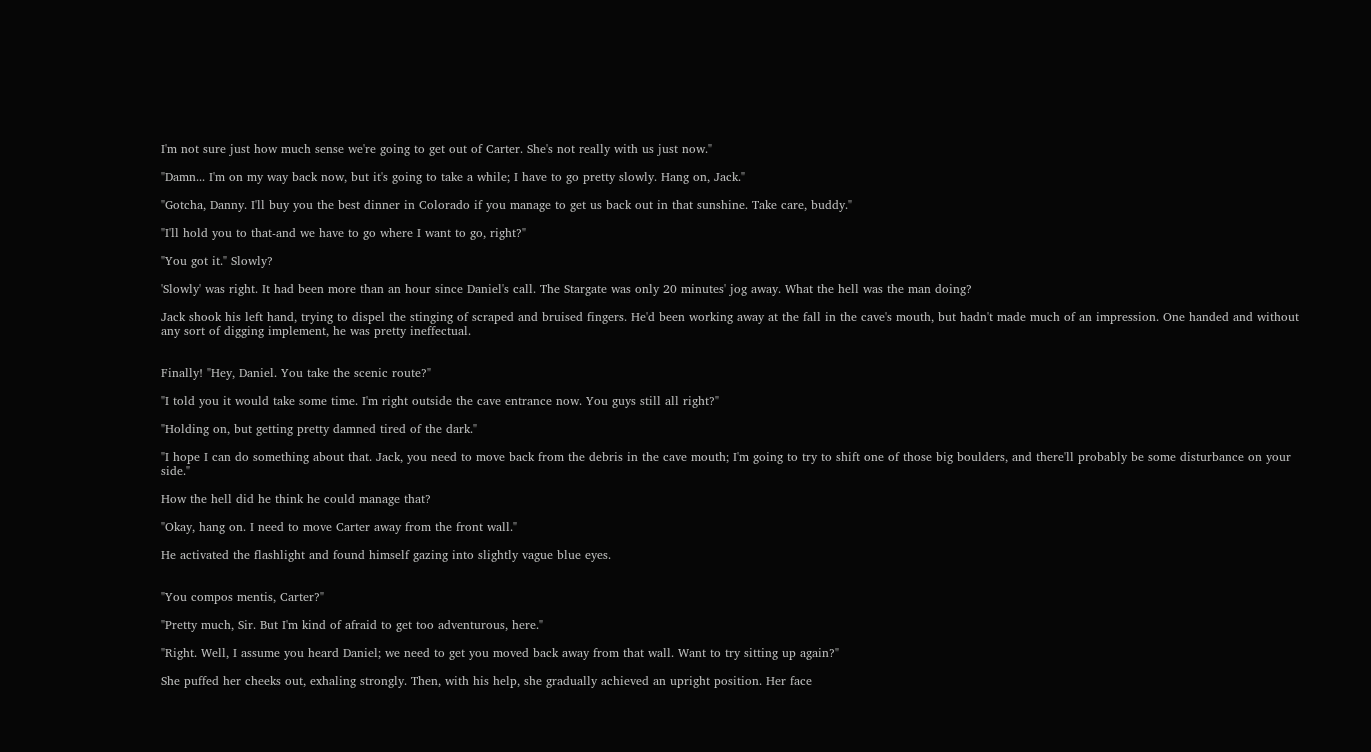I'm not sure just how much sense we're going to get out of Carter. She's not really with us just now."

"Damn... I'm on my way back now, but it's going to take a while; I have to go pretty slowly. Hang on, Jack."

"Gotcha, Danny. I'll buy you the best dinner in Colorado if you manage to get us back out in that sunshine. Take care, buddy."

"I'll hold you to that-and we have to go where I want to go, right?"

"You got it." Slowly?

'Slowly' was right. It had been more than an hour since Daniel's call. The Stargate was only 20 minutes' jog away. What the hell was the man doing?

Jack shook his left hand, trying to dispel the stinging of scraped and bruised fingers. He'd been working away at the fall in the cave's mouth, but hadn't made much of an impression. One handed and without any sort of digging implement, he was pretty ineffectual.


Finally! "Hey, Daniel. You take the scenic route?"

"I told you it would take some time. I'm right outside the cave entrance now. You guys still all right?"

"Holding on, but getting pretty damned tired of the dark."

"I hope I can do something about that. Jack, you need to move back from the debris in the cave mouth; I'm going to try to shift one of those big boulders, and there'll probably be some disturbance on your side."

How the hell did he think he could manage that?

"Okay, hang on. I need to move Carter away from the front wall."

He activated the flashlight and found himself gazing into slightly vague blue eyes.


"You compos mentis, Carter?"

"Pretty much, Sir. But I'm kind of afraid to get too adventurous, here."

"Right. Well, I assume you heard Daniel; we need to get you moved back away from that wall. Want to try sitting up again?"

She puffed her cheeks out, exhaling strongly. Then, with his help, she gradually achieved an upright position. Her face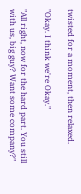twisted for a moment, then relaxed.

"Okay. I think we're Okay."

"All right, now for the hard part. You still with us, big guy? Want some company?"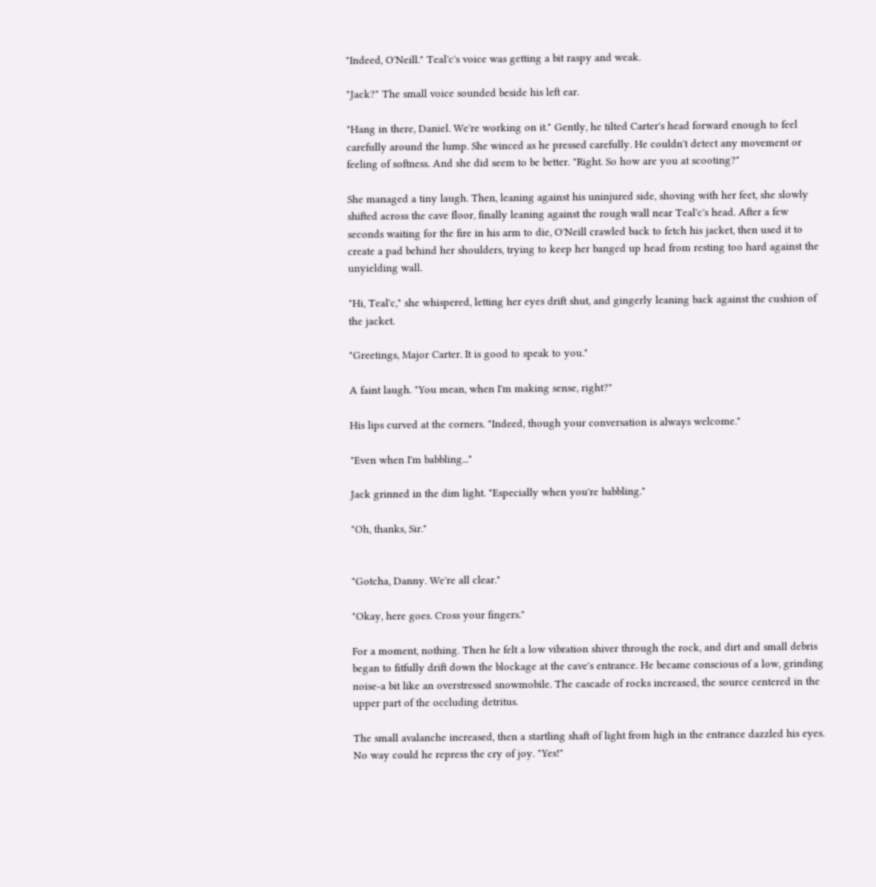"Indeed, O'Neill." Teal'c's voice was getting a bit raspy and weak.

"Jack?" The small voice sounded beside his left ear.

"Hang in there, Daniel. We're working on it." Gently, he tilted Carter's head forward enough to feel carefully around the lump. She winced as he pressed carefully. He couldn't detect any movement or feeling of softness. And she did seem to be better. "Right. So how are you at scooting?"

She managed a tiny laugh. Then, leaning against his uninjured side, shoving with her feet, she slowly shifted across the cave floor, finally leaning against the rough wall near Teal'c's head. After a few seconds waiting for the fire in his arm to die, O'Neill crawled back to fetch his jacket, then used it to create a pad behind her shoulders, trying to keep her banged up head from resting too hard against the unyielding wall.

"Hi, Teal'c," she whispered, letting her eyes drift shut, and gingerly leaning back against the cushion of the jacket.

"Greetings, Major Carter. It is good to speak to you."

A faint laugh. "You mean, when I'm making sense, right?"

His lips curved at the corners. "Indeed, though your conversation is always welcome."

"Even when I'm babbling..."

Jack grinned in the dim light. "Especially when you're babbling."

"Oh, thanks, Sir."


"Gotcha, Danny. We're all clear."

"Okay, here goes. Cross your fingers."

For a moment, nothing. Then he felt a low vibration shiver through the rock, and dirt and small debris began to fitfully drift down the blockage at the cave's entrance. He became conscious of a low, grinding noise-a bit like an overstressed snowmobile. The cascade of rocks increased, the source centered in the upper part of the occluding detritus.

The small avalanche increased, then a startling shaft of light from high in the entrance dazzled his eyes. No way could he repress the cry of joy. "Yes!"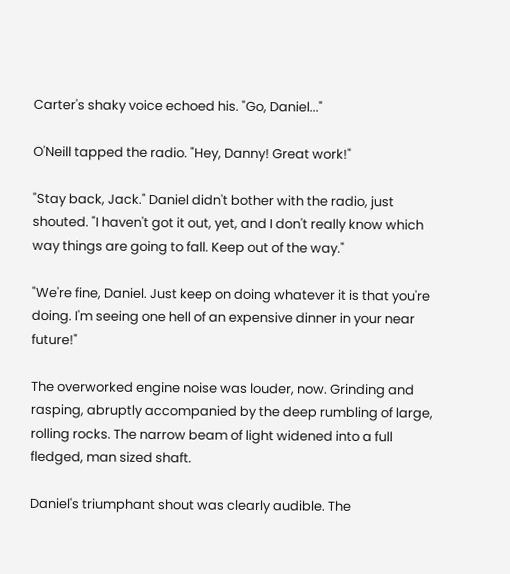Carter's shaky voice echoed his. "Go, Daniel..."

O'Neill tapped the radio. "Hey, Danny! Great work!"

"Stay back, Jack." Daniel didn't bother with the radio, just shouted. "I haven't got it out, yet, and I don't really know which way things are going to fall. Keep out of the way."

"We're fine, Daniel. Just keep on doing whatever it is that you're doing. I'm seeing one hell of an expensive dinner in your near future!"

The overworked engine noise was louder, now. Grinding and rasping, abruptly accompanied by the deep rumbling of large, rolling rocks. The narrow beam of light widened into a full fledged, man sized shaft.

Daniel's triumphant shout was clearly audible. The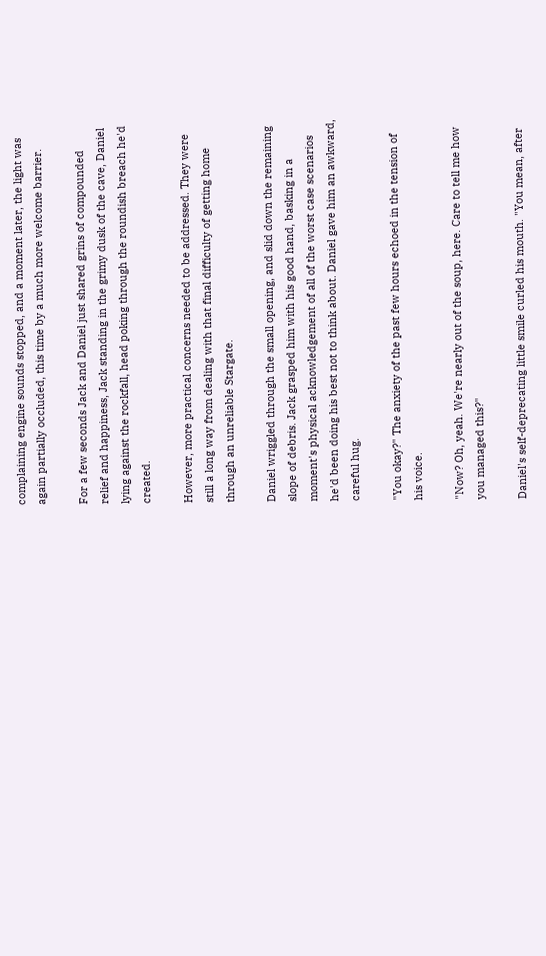complaining engine sounds stopped, and a moment later, the light was again partially occluded, this time by a much more welcome barrier.

For a few seconds Jack and Daniel just shared grins of compounded relief and happiness, Jack standing in the grimy dusk of the cave, Daniel lying against the rockfall, head poking through the roundish breach he'd created.

However, more practical concerns needed to be addressed. They were still a long way from dealing with that final difficulty of getting home through an unreliable Stargate.

Daniel wriggled through the small opening, and slid down the remaining slope of debris. Jack grasped him with his good hand, basking in a moment's physical acknowledgement of all of the worst case scenarios he'd been doing his best not to think about. Daniel gave him an awkward, careful hug.

"You okay?" The anxiety of the past few hours echoed in the tension of his voice.

"Now? Oh, yeah. We're nearly out of the soup, here. Care to tell me how you managed this?"

Daniel's self-deprecating little smile curled his mouth. "You mean, after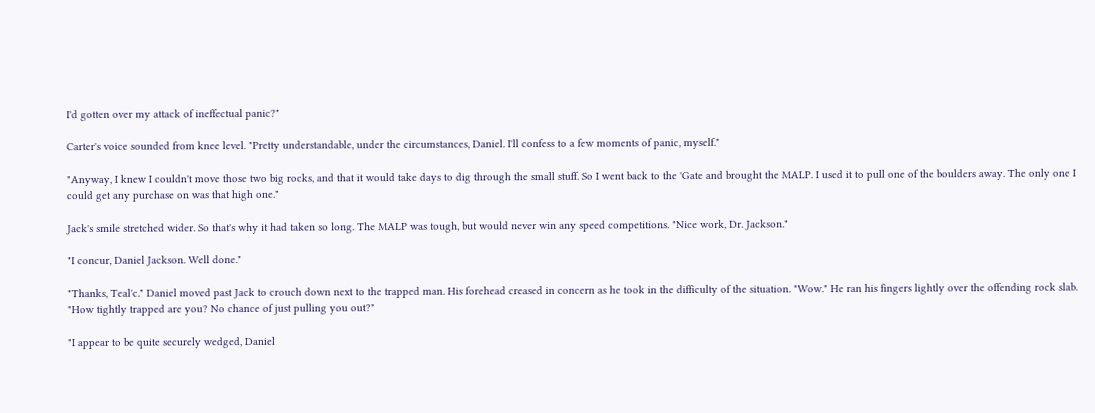I'd gotten over my attack of ineffectual panic?"

Carter's voice sounded from knee level. "Pretty understandable, under the circumstances, Daniel. I'll confess to a few moments of panic, myself."

"Anyway, I knew I couldn't move those two big rocks, and that it would take days to dig through the small stuff. So I went back to the 'Gate and brought the MALP. I used it to pull one of the boulders away. The only one I could get any purchase on was that high one."

Jack's smile stretched wider. So that's why it had taken so long. The MALP was tough, but would never win any speed competitions. "Nice work, Dr. Jackson."

"I concur, Daniel Jackson. Well done."

"Thanks, Teal'c." Daniel moved past Jack to crouch down next to the trapped man. His forehead creased in concern as he took in the difficulty of the situation. "Wow." He ran his fingers lightly over the offending rock slab. "How tightly trapped are you? No chance of just pulling you out?"

"I appear to be quite securely wedged, Daniel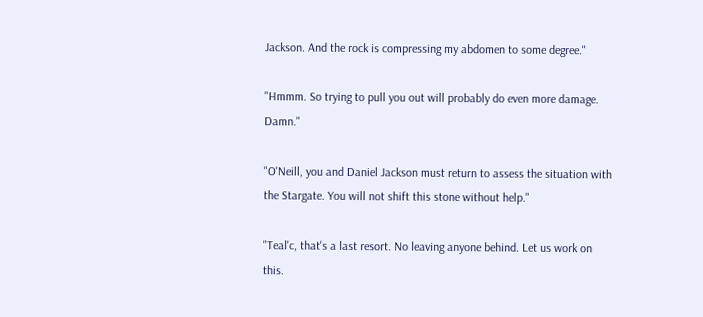Jackson. And the rock is compressing my abdomen to some degree."

"Hmmm. So trying to pull you out will probably do even more damage. Damn."

"O'Neill, you and Daniel Jackson must return to assess the situation with the Stargate. You will not shift this stone without help."

"Teal'c, that's a last resort. No leaving anyone behind. Let us work on this.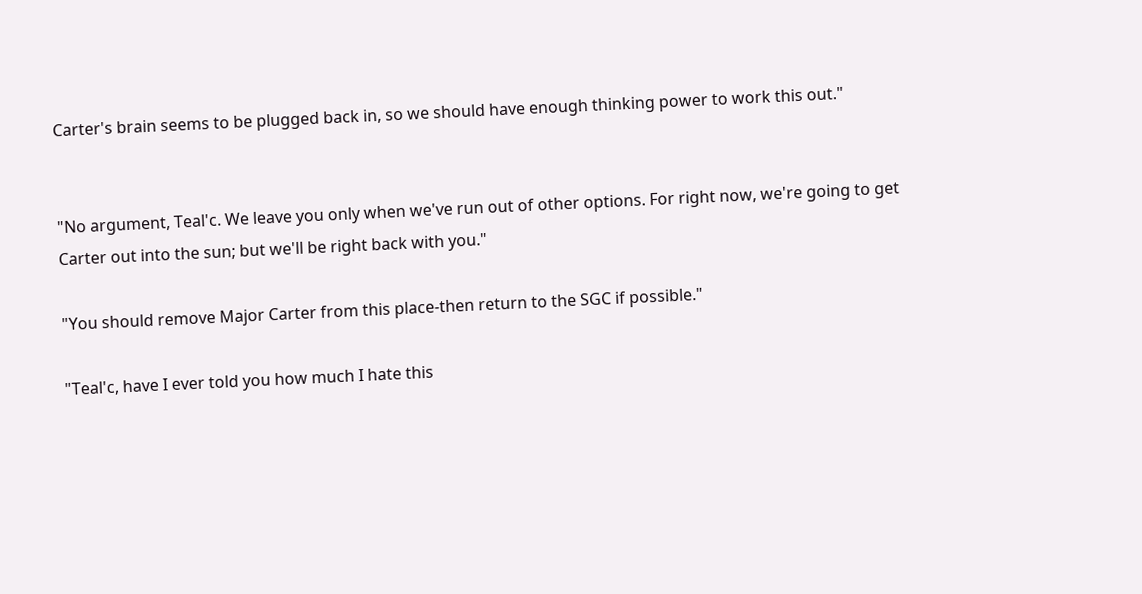Carter's brain seems to be plugged back in, so we should have enough thinking power to work this out."


"No argument, Teal'c. We leave you only when we've run out of other options. For right now, we're going to get Carter out into the sun; but we'll be right back with you."

"You should remove Major Carter from this place-then return to the SGC if possible."

"Teal'c, have I ever told you how much I hate this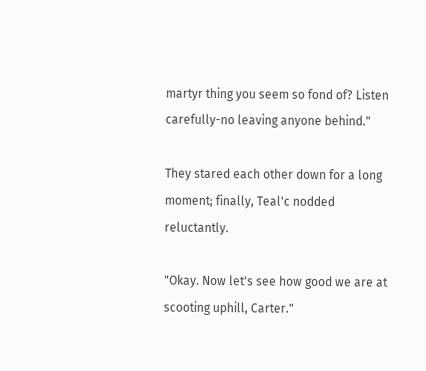martyr thing you seem so fond of? Listen carefully-no leaving anyone behind."

They stared each other down for a long moment; finally, Teal'c nodded reluctantly.

"Okay. Now let's see how good we are at scooting uphill, Carter."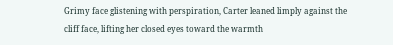Grimy face glistening with perspiration, Carter leaned limply against the cliff face, lifting her closed eyes toward the warmth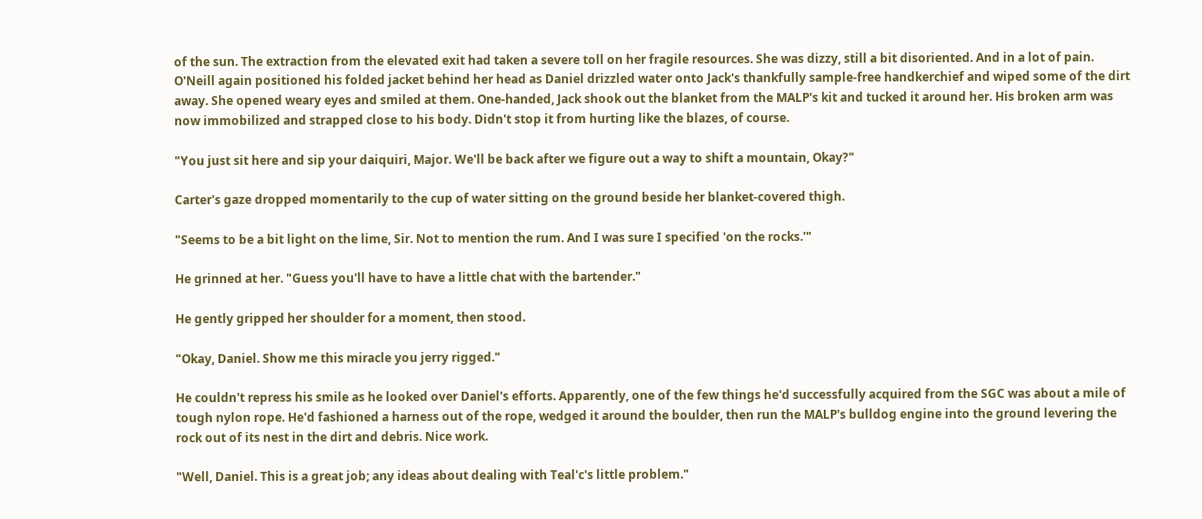of the sun. The extraction from the elevated exit had taken a severe toll on her fragile resources. She was dizzy, still a bit disoriented. And in a lot of pain. O'Neill again positioned his folded jacket behind her head as Daniel drizzled water onto Jack's thankfully sample-free handkerchief and wiped some of the dirt away. She opened weary eyes and smiled at them. One-handed, Jack shook out the blanket from the MALP's kit and tucked it around her. His broken arm was now immobilized and strapped close to his body. Didn't stop it from hurting like the blazes, of course.

"You just sit here and sip your daiquiri, Major. We'll be back after we figure out a way to shift a mountain, Okay?"

Carter's gaze dropped momentarily to the cup of water sitting on the ground beside her blanket-covered thigh.

"Seems to be a bit light on the lime, Sir. Not to mention the rum. And I was sure I specified 'on the rocks.'"

He grinned at her. "Guess you'll have to have a little chat with the bartender."

He gently gripped her shoulder for a moment, then stood.

"Okay, Daniel. Show me this miracle you jerry rigged."

He couldn't repress his smile as he looked over Daniel's efforts. Apparently, one of the few things he'd successfully acquired from the SGC was about a mile of tough nylon rope. He'd fashioned a harness out of the rope, wedged it around the boulder, then run the MALP's bulldog engine into the ground levering the rock out of its nest in the dirt and debris. Nice work.

"Well, Daniel. This is a great job; any ideas about dealing with Teal'c's little problem."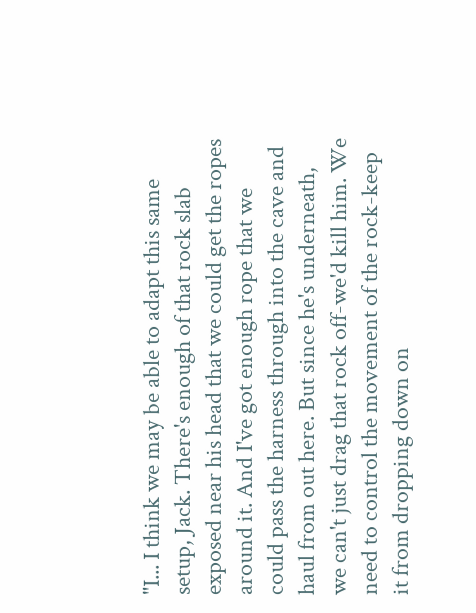"I... I think we may be able to adapt this same setup, Jack. There's enough of that rock slab exposed near his head that we could get the ropes around it. And I've got enough rope that we could pass the harness through into the cave and haul from out here. But since he's underneath, we can't just drag that rock off-we'd kill him. We need to control the movement of the rock-keep it from dropping down on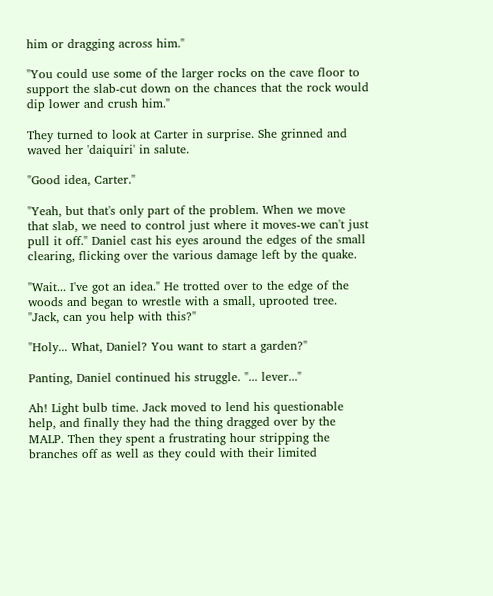him or dragging across him."

"You could use some of the larger rocks on the cave floor to support the slab-cut down on the chances that the rock would dip lower and crush him."

They turned to look at Carter in surprise. She grinned and waved her 'daiquiri' in salute.

"Good idea, Carter."

"Yeah, but that's only part of the problem. When we move that slab, we need to control just where it moves-we can't just pull it off." Daniel cast his eyes around the edges of the small clearing, flicking over the various damage left by the quake.

"Wait... I've got an idea." He trotted over to the edge of the woods and began to wrestle with a small, uprooted tree. "Jack, can you help with this?"

"Holy... What, Daniel? You want to start a garden?"

Panting, Daniel continued his struggle. "... lever..."

Ah! Light bulb time. Jack moved to lend his questionable help, and finally they had the thing dragged over by the MALP. Then they spent a frustrating hour stripping the branches off as well as they could with their limited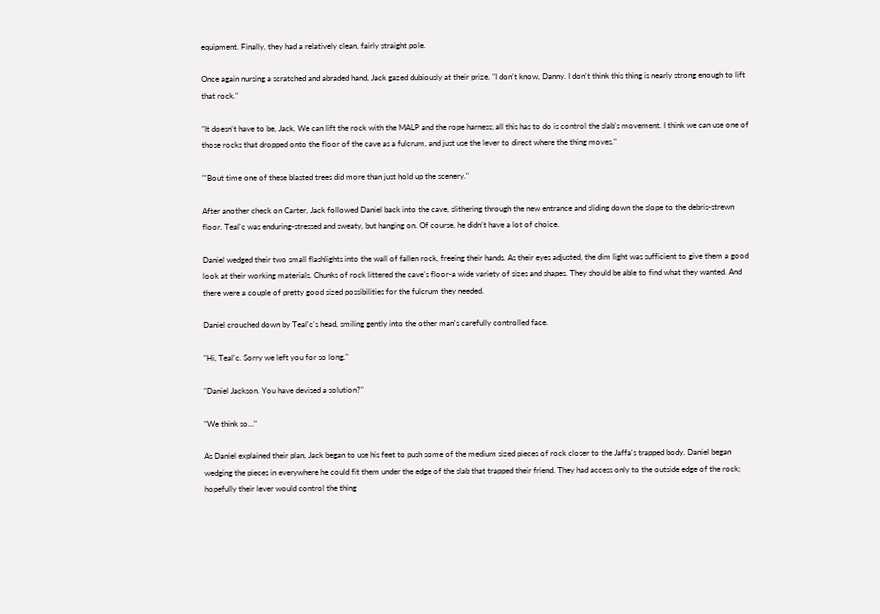equipment. Finally, they had a relatively clean, fairly straight pole.

Once again nursing a scratched and abraded hand, Jack gazed dubiously at their prize. "I don't know, Danny. I don't think this thing is nearly strong enough to lift that rock."

"It doesn't have to be, Jack. We can lift the rock with the MALP and the rope harness; all this has to do is control the slab's movement. I think we can use one of those rocks that dropped onto the floor of the cave as a fulcrum, and just use the lever to direct where the thing moves."

"'Bout time one of these blasted trees did more than just hold up the scenery."

After another check on Carter, Jack followed Daniel back into the cave, slithering through the new entrance and sliding down the slope to the debris-strewn floor. Teal'c was enduring-stressed and sweaty, but hanging on. Of course, he didn't have a lot of choice.

Daniel wedged their two small flashlights into the wall of fallen rock, freeing their hands. As their eyes adjusted, the dim light was sufficient to give them a good look at their working materials. Chunks of rock littered the cave's floor-a wide variety of sizes and shapes. They should be able to find what they wanted. And there were a couple of pretty good sized possibilities for the fulcrum they needed.

Daniel crouched down by Teal'c's head, smiling gently into the other man's carefully controlled face.

"Hi, Teal'c. Sorry we left you for so long."

"Daniel Jackson. You have devised a solution?"

"We think so..."

As Daniel explained their plan, Jack began to use his feet to push some of the medium sized pieces of rock closer to the Jaffa's trapped body. Daniel began wedging the pieces in everywhere he could fit them under the edge of the slab that trapped their friend. They had access only to the outside edge of the rock; hopefully their lever would control the thing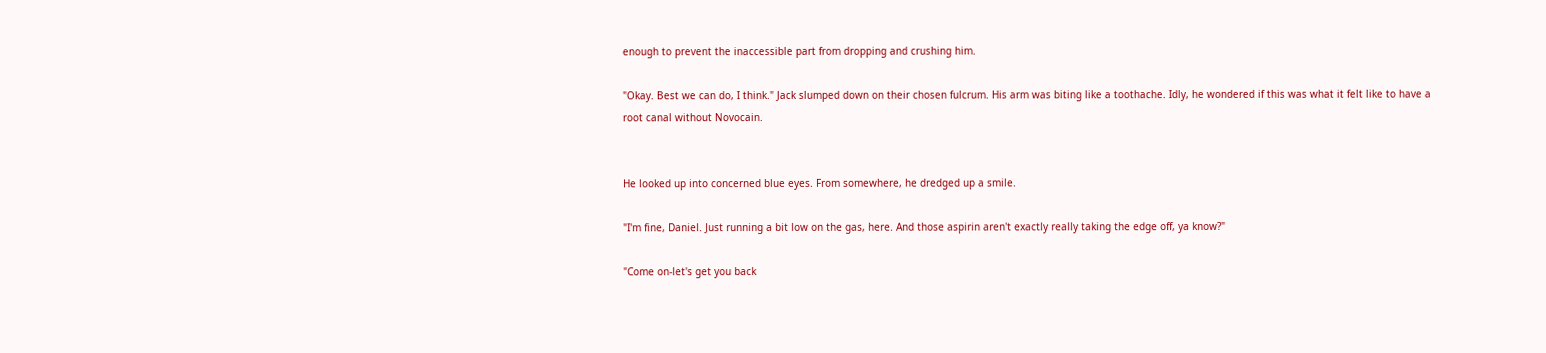enough to prevent the inaccessible part from dropping and crushing him.

"Okay. Best we can do, I think." Jack slumped down on their chosen fulcrum. His arm was biting like a toothache. Idly, he wondered if this was what it felt like to have a root canal without Novocain.


He looked up into concerned blue eyes. From somewhere, he dredged up a smile.

"I'm fine, Daniel. Just running a bit low on the gas, here. And those aspirin aren't exactly really taking the edge off, ya know?"

"Come on-let's get you back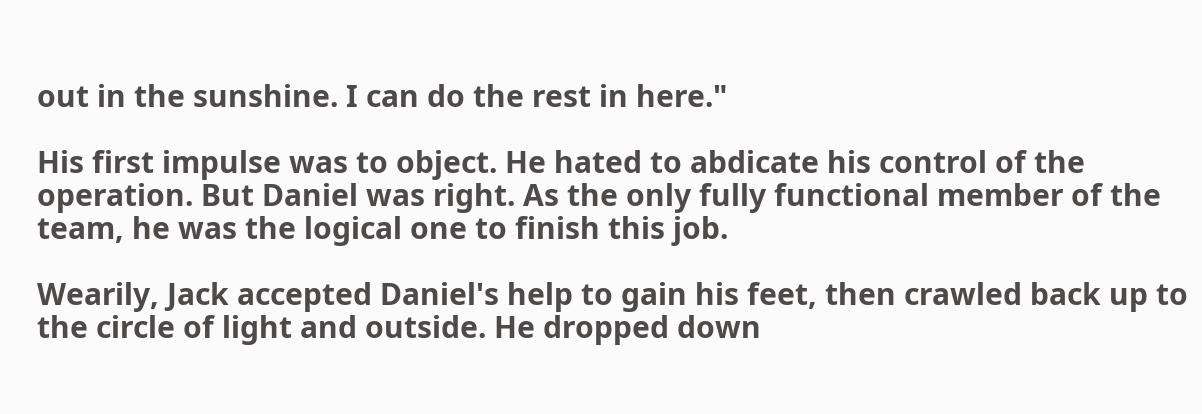out in the sunshine. I can do the rest in here."

His first impulse was to object. He hated to abdicate his control of the operation. But Daniel was right. As the only fully functional member of the team, he was the logical one to finish this job.

Wearily, Jack accepted Daniel's help to gain his feet, then crawled back up to the circle of light and outside. He dropped down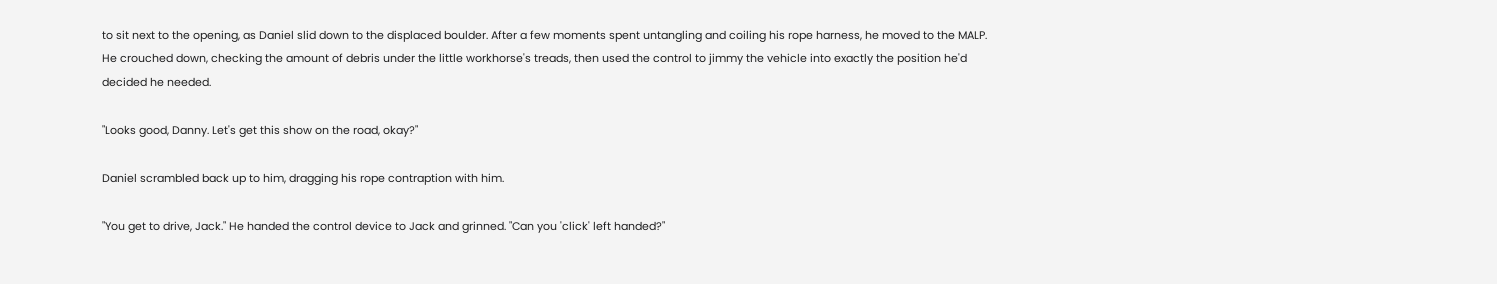to sit next to the opening, as Daniel slid down to the displaced boulder. After a few moments spent untangling and coiling his rope harness, he moved to the MALP. He crouched down, checking the amount of debris under the little workhorse's treads, then used the control to jimmy the vehicle into exactly the position he'd decided he needed.

"Looks good, Danny. Let's get this show on the road, okay?"

Daniel scrambled back up to him, dragging his rope contraption with him.

"You get to drive, Jack." He handed the control device to Jack and grinned. "Can you 'click' left handed?"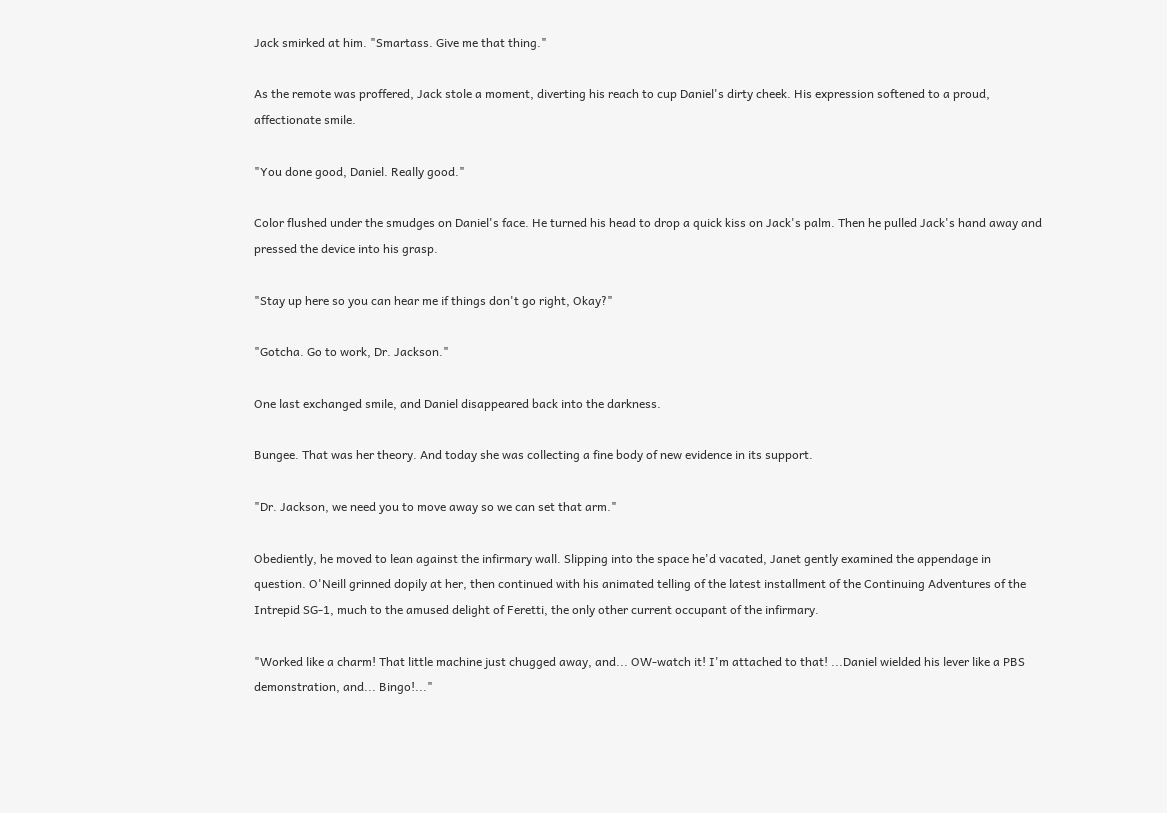Jack smirked at him. "Smartass. Give me that thing."

As the remote was proffered, Jack stole a moment, diverting his reach to cup Daniel's dirty cheek. His expression softened to a proud, affectionate smile.

"You done good, Daniel. Really good."

Color flushed under the smudges on Daniel's face. He turned his head to drop a quick kiss on Jack's palm. Then he pulled Jack's hand away and pressed the device into his grasp.

"Stay up here so you can hear me if things don't go right, Okay?"

"Gotcha. Go to work, Dr. Jackson."

One last exchanged smile, and Daniel disappeared back into the darkness.

Bungee. That was her theory. And today she was collecting a fine body of new evidence in its support.

"Dr. Jackson, we need you to move away so we can set that arm."

Obediently, he moved to lean against the infirmary wall. Slipping into the space he'd vacated, Janet gently examined the appendage in question. O'Neill grinned dopily at her, then continued with his animated telling of the latest installment of the Continuing Adventures of the Intrepid SG-1, much to the amused delight of Feretti, the only other current occupant of the infirmary.

"Worked like a charm! That little machine just chugged away, and... OW-watch it! I'm attached to that! ...Daniel wielded his lever like a PBS demonstration, and... Bingo!..."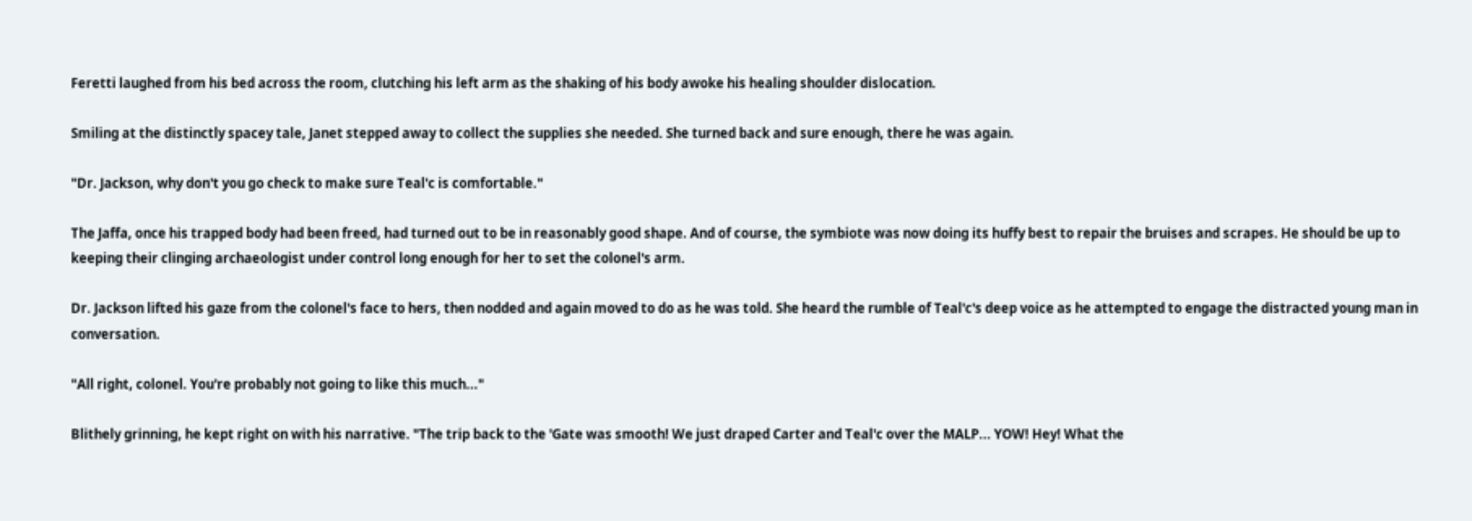Feretti laughed from his bed across the room, clutching his left arm as the shaking of his body awoke his healing shoulder dislocation.

Smiling at the distinctly spacey tale, Janet stepped away to collect the supplies she needed. She turned back and sure enough, there he was again.

"Dr. Jackson, why don't you go check to make sure Teal'c is comfortable."

The Jaffa, once his trapped body had been freed, had turned out to be in reasonably good shape. And of course, the symbiote was now doing its huffy best to repair the bruises and scrapes. He should be up to keeping their clinging archaeologist under control long enough for her to set the colonel's arm.

Dr. Jackson lifted his gaze from the colonel's face to hers, then nodded and again moved to do as he was told. She heard the rumble of Teal'c's deep voice as he attempted to engage the distracted young man in conversation.

"All right, colonel. You're probably not going to like this much..."

Blithely grinning, he kept right on with his narrative. "The trip back to the 'Gate was smooth! We just draped Carter and Teal'c over the MALP... YOW! Hey! What the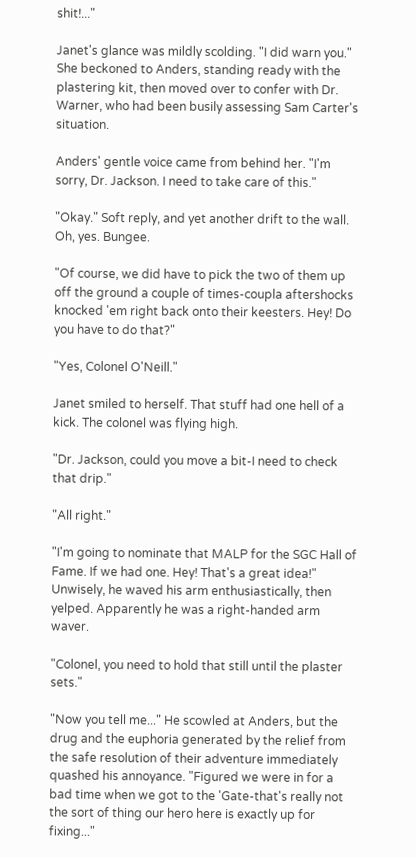shit!..."

Janet's glance was mildly scolding. "I did warn you." She beckoned to Anders, standing ready with the plastering kit, then moved over to confer with Dr. Warner, who had been busily assessing Sam Carter's situation.

Anders' gentle voice came from behind her. "I'm sorry, Dr. Jackson. I need to take care of this."

"Okay." Soft reply, and yet another drift to the wall. Oh, yes. Bungee.

"Of course, we did have to pick the two of them up off the ground a couple of times-coupla aftershocks knocked 'em right back onto their keesters. Hey! Do you have to do that?"

"Yes, Colonel O'Neill."

Janet smiled to herself. That stuff had one hell of a kick. The colonel was flying high.

"Dr. Jackson, could you move a bit-I need to check that drip."

"All right."

"I'm going to nominate that MALP for the SGC Hall of Fame. If we had one. Hey! That's a great idea!" Unwisely, he waved his arm enthusiastically, then yelped. Apparently he was a right-handed arm waver.

"Colonel, you need to hold that still until the plaster sets."

"Now you tell me..." He scowled at Anders, but the drug and the euphoria generated by the relief from the safe resolution of their adventure immediately quashed his annoyance. "Figured we were in for a bad time when we got to the 'Gate-that's really not the sort of thing our hero here is exactly up for fixing..."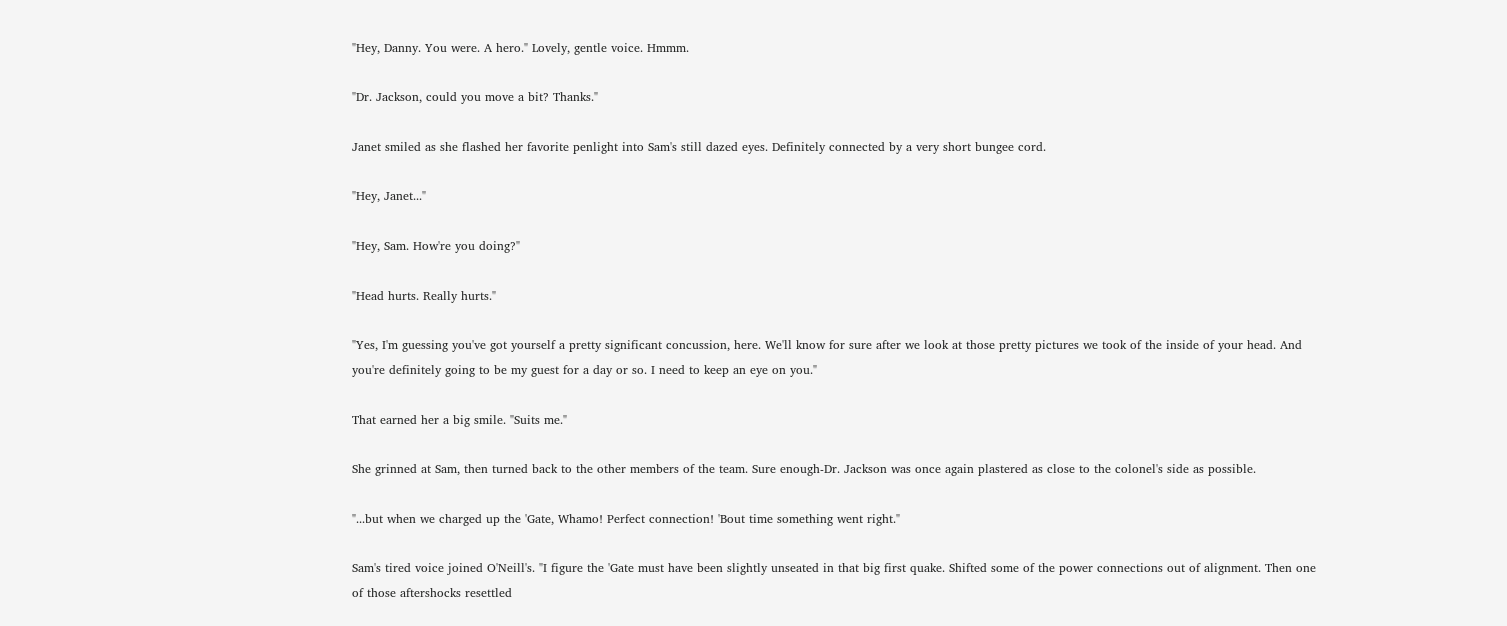"Hey, Danny. You were. A hero." Lovely, gentle voice. Hmmm.

"Dr. Jackson, could you move a bit? Thanks."

Janet smiled as she flashed her favorite penlight into Sam's still dazed eyes. Definitely connected by a very short bungee cord.

"Hey, Janet..."

"Hey, Sam. How're you doing?"

"Head hurts. Really hurts."

"Yes, I'm guessing you've got yourself a pretty significant concussion, here. We'll know for sure after we look at those pretty pictures we took of the inside of your head. And you're definitely going to be my guest for a day or so. I need to keep an eye on you."

That earned her a big smile. "Suits me."

She grinned at Sam, then turned back to the other members of the team. Sure enough-Dr. Jackson was once again plastered as close to the colonel's side as possible.

"...but when we charged up the 'Gate, Whamo! Perfect connection! 'Bout time something went right."

Sam's tired voice joined O'Neill's. "I figure the 'Gate must have been slightly unseated in that big first quake. Shifted some of the power connections out of alignment. Then one of those aftershocks resettled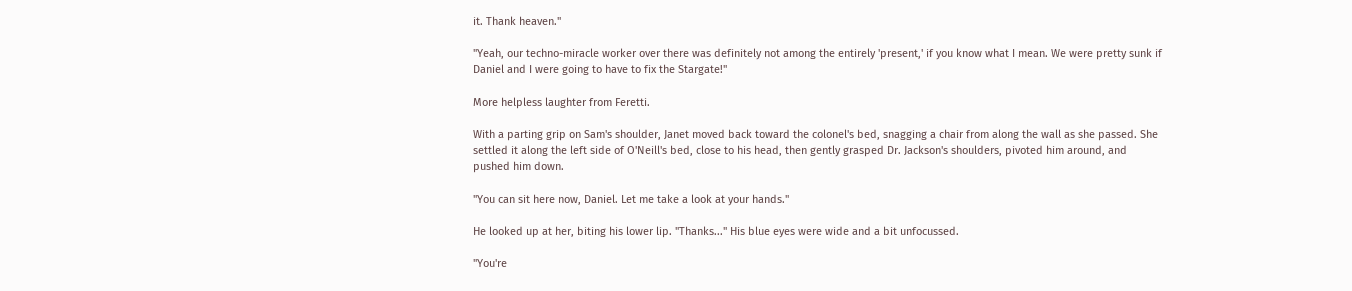it. Thank heaven."

"Yeah, our techno-miracle worker over there was definitely not among the entirely 'present,' if you know what I mean. We were pretty sunk if Daniel and I were going to have to fix the Stargate!"

More helpless laughter from Feretti.

With a parting grip on Sam's shoulder, Janet moved back toward the colonel's bed, snagging a chair from along the wall as she passed. She settled it along the left side of O'Neill's bed, close to his head, then gently grasped Dr. Jackson's shoulders, pivoted him around, and pushed him down.

"You can sit here now, Daniel. Let me take a look at your hands."

He looked up at her, biting his lower lip. "Thanks..." His blue eyes were wide and a bit unfocussed.

"You're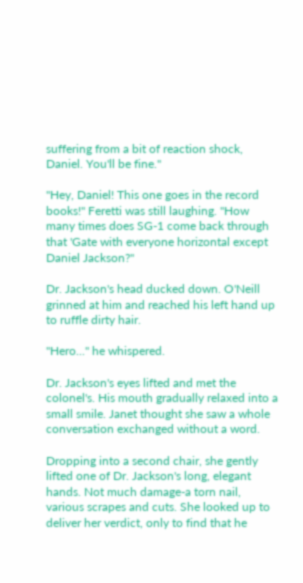suffering from a bit of reaction shock, Daniel. You'll be fine."

"Hey, Daniel! This one goes in the record books!" Feretti was still laughing. "How many times does SG-1 come back through that 'Gate with everyone horizontal except Daniel Jackson?"

Dr. Jackson's head ducked down. O'Neill grinned at him and reached his left hand up to ruffle dirty hair.

"Hero..." he whispered.

Dr. Jackson's eyes lifted and met the colonel's. His mouth gradually relaxed into a small smile. Janet thought she saw a whole conversation exchanged without a word.

Dropping into a second chair, she gently lifted one of Dr. Jackson's long, elegant hands. Not much damage-a torn nail, various scrapes and cuts. She looked up to deliver her verdict, only to find that he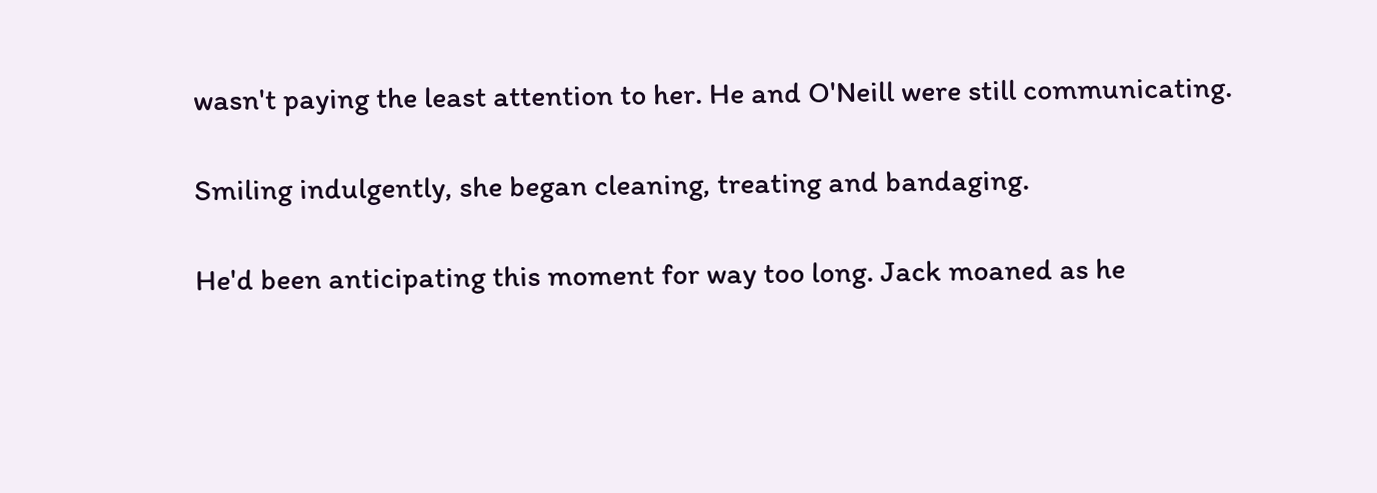wasn't paying the least attention to her. He and O'Neill were still communicating.

Smiling indulgently, she began cleaning, treating and bandaging.

He'd been anticipating this moment for way too long. Jack moaned as he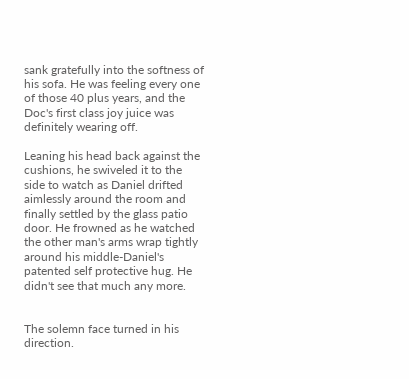sank gratefully into the softness of his sofa. He was feeling every one of those 40 plus years, and the Doc's first class joy juice was definitely wearing off.

Leaning his head back against the cushions, he swiveled it to the side to watch as Daniel drifted aimlessly around the room and finally settled by the glass patio door. He frowned as he watched the other man's arms wrap tightly around his middle-Daniel's patented self protective hug. He didn't see that much any more.


The solemn face turned in his direction.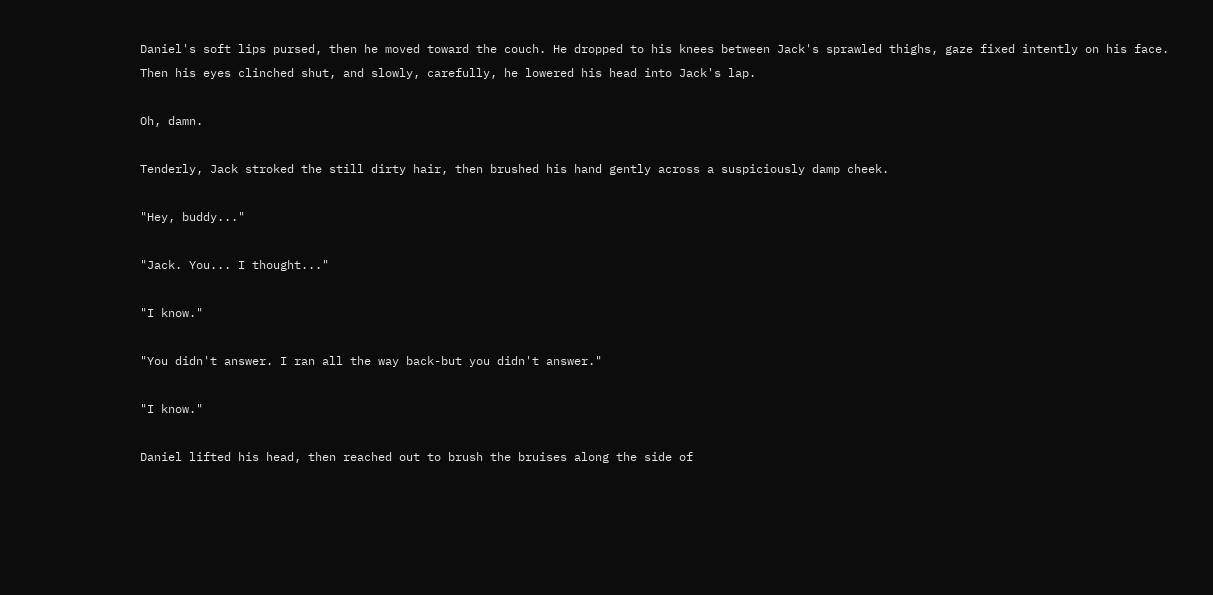Daniel's soft lips pursed, then he moved toward the couch. He dropped to his knees between Jack's sprawled thighs, gaze fixed intently on his face. Then his eyes clinched shut, and slowly, carefully, he lowered his head into Jack's lap.

Oh, damn.

Tenderly, Jack stroked the still dirty hair, then brushed his hand gently across a suspiciously damp cheek.

"Hey, buddy..."

"Jack. You... I thought..."

"I know."

"You didn't answer. I ran all the way back-but you didn't answer."

"I know."

Daniel lifted his head, then reached out to brush the bruises along the side of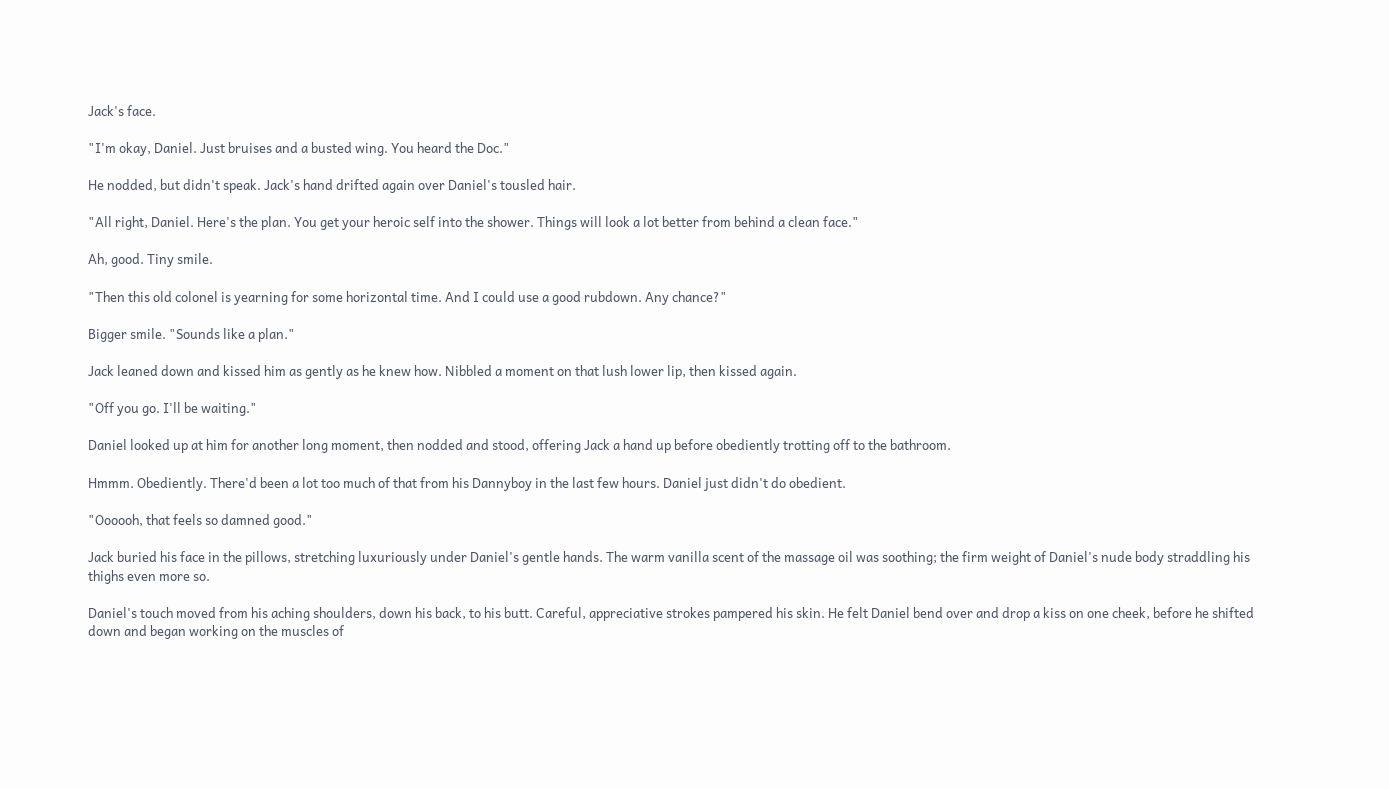Jack's face.

"I'm okay, Daniel. Just bruises and a busted wing. You heard the Doc."

He nodded, but didn't speak. Jack's hand drifted again over Daniel's tousled hair.

"All right, Daniel. Here's the plan. You get your heroic self into the shower. Things will look a lot better from behind a clean face."

Ah, good. Tiny smile.

"Then this old colonel is yearning for some horizontal time. And I could use a good rubdown. Any chance?"

Bigger smile. "Sounds like a plan."

Jack leaned down and kissed him as gently as he knew how. Nibbled a moment on that lush lower lip, then kissed again.

"Off you go. I'll be waiting."

Daniel looked up at him for another long moment, then nodded and stood, offering Jack a hand up before obediently trotting off to the bathroom.

Hmmm. Obediently. There'd been a lot too much of that from his Dannyboy in the last few hours. Daniel just didn't do obedient.

"Oooooh, that feels so damned good."

Jack buried his face in the pillows, stretching luxuriously under Daniel's gentle hands. The warm vanilla scent of the massage oil was soothing; the firm weight of Daniel's nude body straddling his thighs even more so.

Daniel's touch moved from his aching shoulders, down his back, to his butt. Careful, appreciative strokes pampered his skin. He felt Daniel bend over and drop a kiss on one cheek, before he shifted down and began working on the muscles of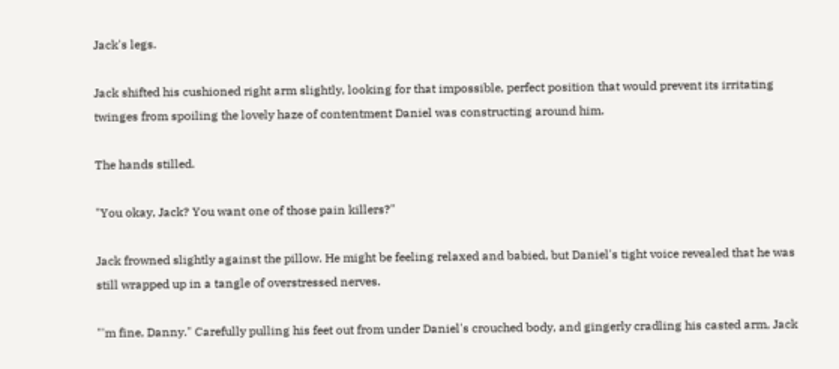Jack's legs.

Jack shifted his cushioned right arm slightly, looking for that impossible, perfect position that would prevent its irritating twinges from spoiling the lovely haze of contentment Daniel was constructing around him.

The hands stilled.

"You okay, Jack? You want one of those pain killers?"

Jack frowned slightly against the pillow. He might be feeling relaxed and babied, but Daniel's tight voice revealed that he was still wrapped up in a tangle of overstressed nerves.

"'m fine, Danny." Carefully pulling his feet out from under Daniel's crouched body, and gingerly cradling his casted arm, Jack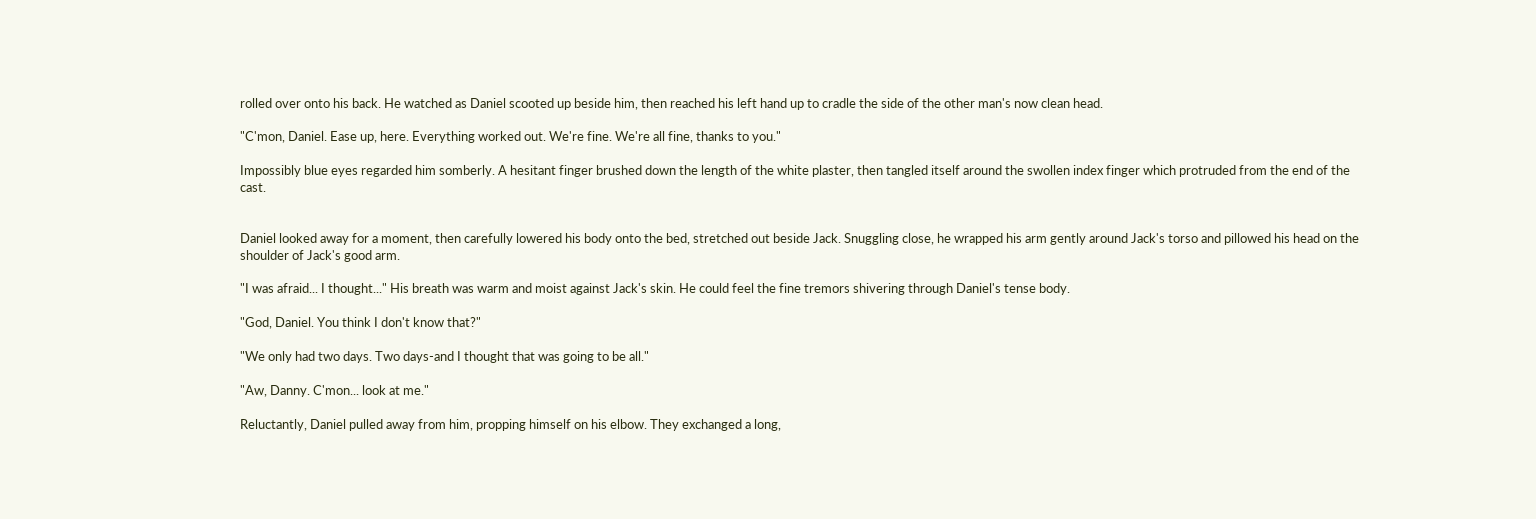rolled over onto his back. He watched as Daniel scooted up beside him, then reached his left hand up to cradle the side of the other man's now clean head.

"C'mon, Daniel. Ease up, here. Everything worked out. We're fine. We're all fine, thanks to you."

Impossibly blue eyes regarded him somberly. A hesitant finger brushed down the length of the white plaster, then tangled itself around the swollen index finger which protruded from the end of the cast.


Daniel looked away for a moment, then carefully lowered his body onto the bed, stretched out beside Jack. Snuggling close, he wrapped his arm gently around Jack's torso and pillowed his head on the shoulder of Jack's good arm.

"I was afraid... I thought..." His breath was warm and moist against Jack's skin. He could feel the fine tremors shivering through Daniel's tense body.

"God, Daniel. You think I don't know that?"

"We only had two days. Two days-and I thought that was going to be all."

"Aw, Danny. C'mon... look at me."

Reluctantly, Daniel pulled away from him, propping himself on his elbow. They exchanged a long,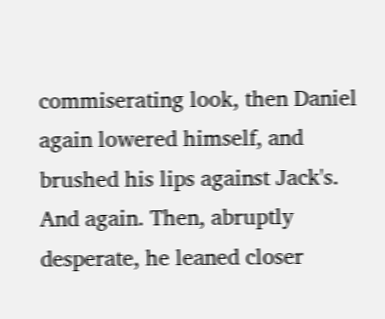commiserating look, then Daniel again lowered himself, and brushed his lips against Jack's. And again. Then, abruptly desperate, he leaned closer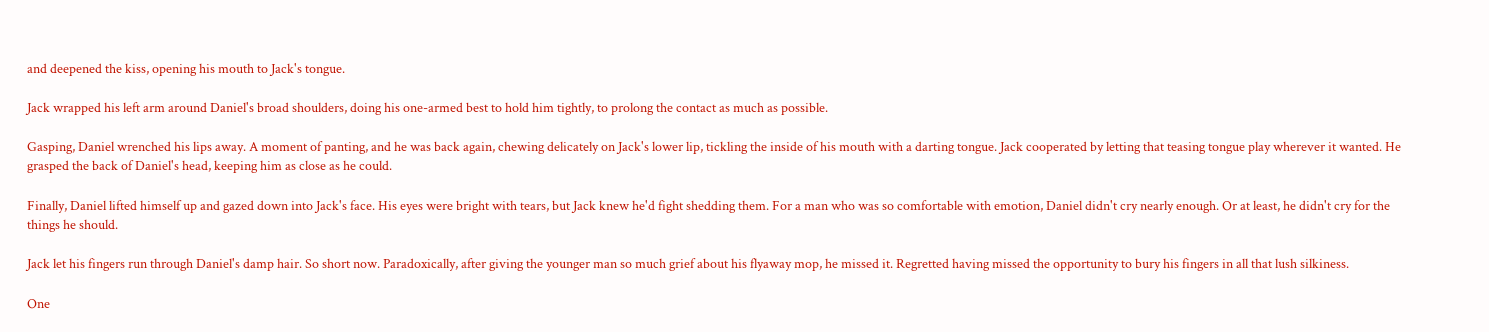and deepened the kiss, opening his mouth to Jack's tongue.

Jack wrapped his left arm around Daniel's broad shoulders, doing his one-armed best to hold him tightly, to prolong the contact as much as possible.

Gasping, Daniel wrenched his lips away. A moment of panting, and he was back again, chewing delicately on Jack's lower lip, tickling the inside of his mouth with a darting tongue. Jack cooperated by letting that teasing tongue play wherever it wanted. He grasped the back of Daniel's head, keeping him as close as he could.

Finally, Daniel lifted himself up and gazed down into Jack's face. His eyes were bright with tears, but Jack knew he'd fight shedding them. For a man who was so comfortable with emotion, Daniel didn't cry nearly enough. Or at least, he didn't cry for the things he should.

Jack let his fingers run through Daniel's damp hair. So short now. Paradoxically, after giving the younger man so much grief about his flyaway mop, he missed it. Regretted having missed the opportunity to bury his fingers in all that lush silkiness.

One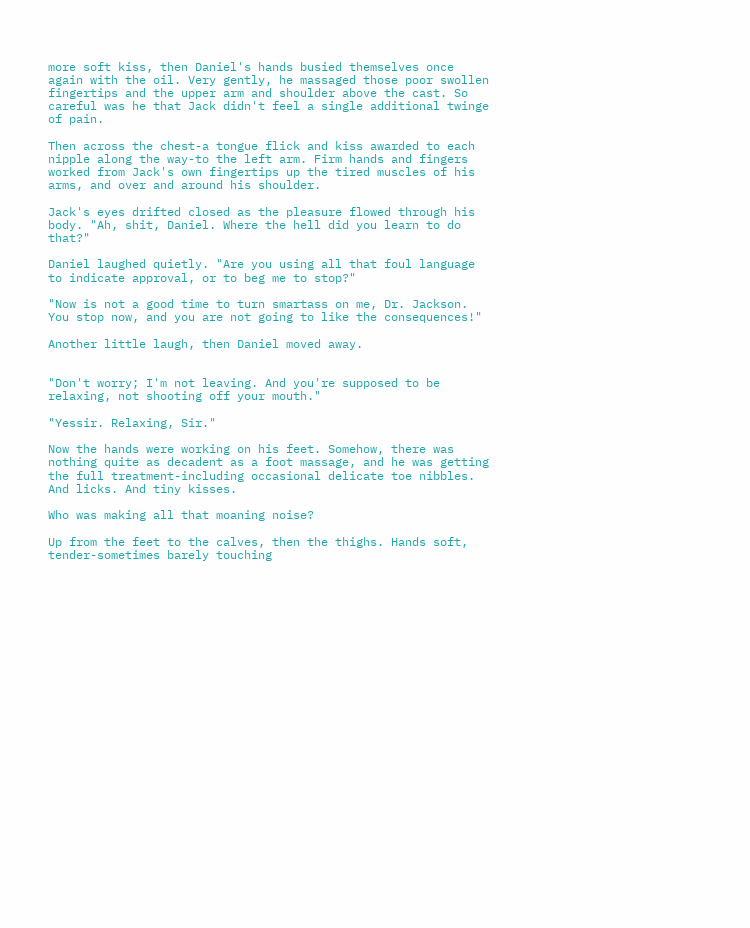more soft kiss, then Daniel's hands busied themselves once again with the oil. Very gently, he massaged those poor swollen fingertips and the upper arm and shoulder above the cast. So careful was he that Jack didn't feel a single additional twinge of pain.

Then across the chest-a tongue flick and kiss awarded to each nipple along the way-to the left arm. Firm hands and fingers worked from Jack's own fingertips up the tired muscles of his arms, and over and around his shoulder.

Jack's eyes drifted closed as the pleasure flowed through his body. "Ah, shit, Daniel. Where the hell did you learn to do that?"

Daniel laughed quietly. "Are you using all that foul language to indicate approval, or to beg me to stop?"

"Now is not a good time to turn smartass on me, Dr. Jackson. You stop now, and you are not going to like the consequences!"

Another little laugh, then Daniel moved away.


"Don't worry; I'm not leaving. And you're supposed to be relaxing, not shooting off your mouth."

"Yessir. Relaxing, Sir."

Now the hands were working on his feet. Somehow, there was nothing quite as decadent as a foot massage, and he was getting the full treatment-including occasional delicate toe nibbles. And licks. And tiny kisses.

Who was making all that moaning noise?

Up from the feet to the calves, then the thighs. Hands soft, tender-sometimes barely touching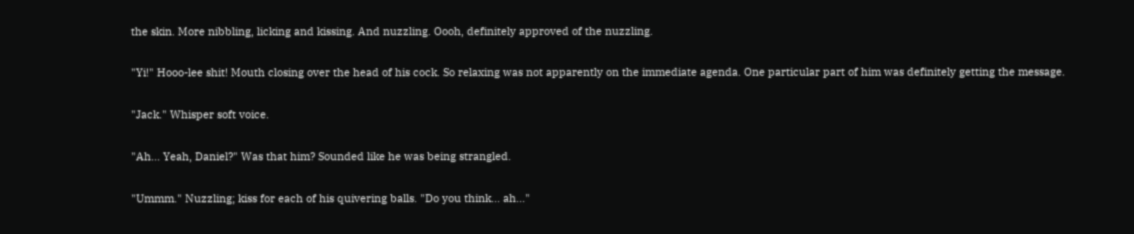the skin. More nibbling, licking and kissing. And nuzzling. Oooh, definitely approved of the nuzzling.

"Yi!" Hooo-lee shit! Mouth closing over the head of his cock. So relaxing was not apparently on the immediate agenda. One particular part of him was definitely getting the message.

"Jack." Whisper soft voice.

"Ah... Yeah, Daniel?" Was that him? Sounded like he was being strangled.

"Ummm." Nuzzling; kiss for each of his quivering balls. "Do you think... ah..."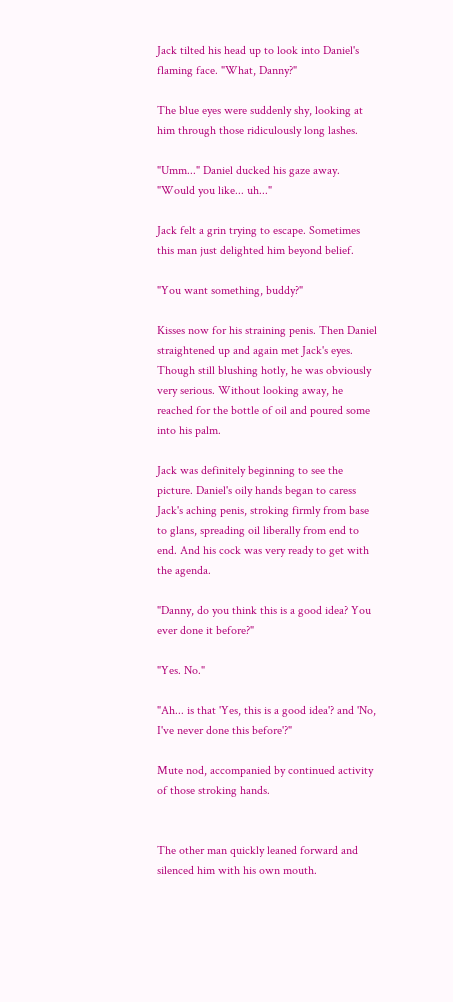Jack tilted his head up to look into Daniel's flaming face. "What, Danny?"

The blue eyes were suddenly shy, looking at him through those ridiculously long lashes.

"Umm..." Daniel ducked his gaze away. "Would you like... uh..."

Jack felt a grin trying to escape. Sometimes this man just delighted him beyond belief.

"You want something, buddy?"

Kisses now for his straining penis. Then Daniel straightened up and again met Jack's eyes. Though still blushing hotly, he was obviously very serious. Without looking away, he reached for the bottle of oil and poured some into his palm.

Jack was definitely beginning to see the picture. Daniel's oily hands began to caress Jack's aching penis, stroking firmly from base to glans, spreading oil liberally from end to end. And his cock was very ready to get with the agenda.

"Danny, do you think this is a good idea? You ever done it before?"

"Yes. No."

"Ah... is that 'Yes, this is a good idea'? and 'No, I've never done this before'?"

Mute nod, accompanied by continued activity of those stroking hands.


The other man quickly leaned forward and silenced him with his own mouth.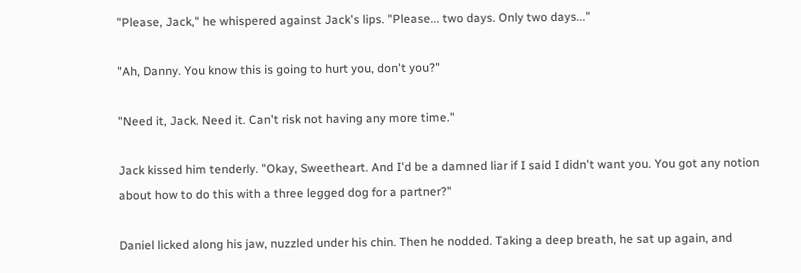"Please, Jack," he whispered against Jack's lips. "Please... two days. Only two days..."

"Ah, Danny. You know this is going to hurt you, don't you?"

"Need it, Jack. Need it. Can't risk not having any more time."

Jack kissed him tenderly. "Okay, Sweetheart. And I'd be a damned liar if I said I didn't want you. You got any notion about how to do this with a three legged dog for a partner?"

Daniel licked along his jaw, nuzzled under his chin. Then he nodded. Taking a deep breath, he sat up again, and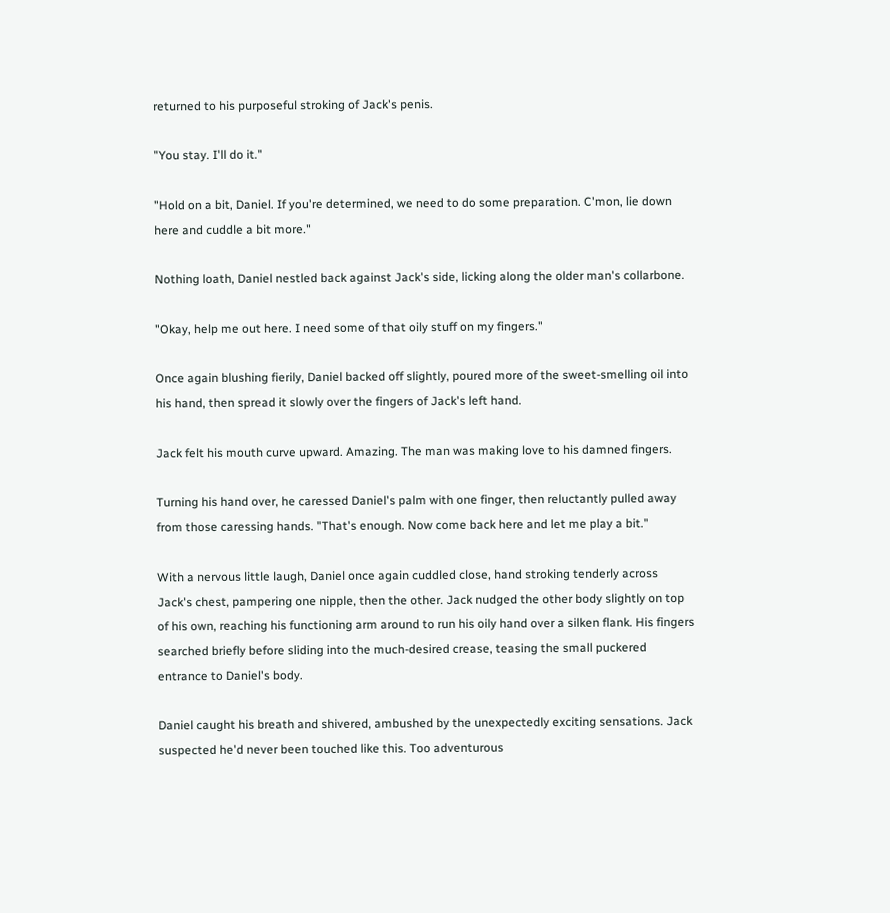returned to his purposeful stroking of Jack's penis.

"You stay. I'll do it."

"Hold on a bit, Daniel. If you're determined, we need to do some preparation. C'mon, lie down here and cuddle a bit more."

Nothing loath, Daniel nestled back against Jack's side, licking along the older man's collarbone.

"Okay, help me out here. I need some of that oily stuff on my fingers."

Once again blushing fierily, Daniel backed off slightly, poured more of the sweet-smelling oil into his hand, then spread it slowly over the fingers of Jack's left hand.

Jack felt his mouth curve upward. Amazing. The man was making love to his damned fingers.

Turning his hand over, he caressed Daniel's palm with one finger, then reluctantly pulled away from those caressing hands. "That's enough. Now come back here and let me play a bit."

With a nervous little laugh, Daniel once again cuddled close, hand stroking tenderly across Jack's chest, pampering one nipple, then the other. Jack nudged the other body slightly on top of his own, reaching his functioning arm around to run his oily hand over a silken flank. His fingers searched briefly before sliding into the much-desired crease, teasing the small puckered entrance to Daniel's body.

Daniel caught his breath and shivered, ambushed by the unexpectedly exciting sensations. Jack suspected he'd never been touched like this. Too adventurous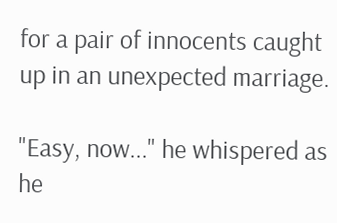for a pair of innocents caught up in an unexpected marriage.

"Easy, now..." he whispered as he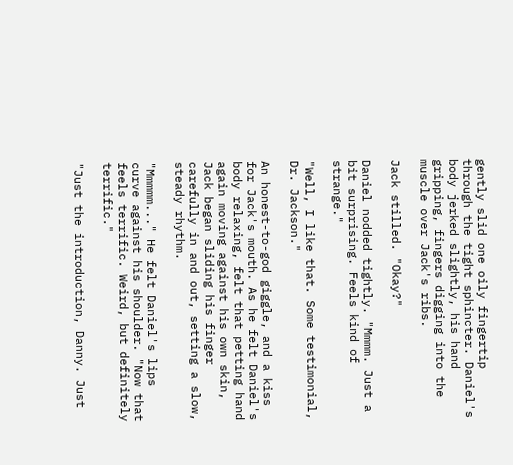gently slid one oily fingertip through the tight sphincter. Daniel's body jerked slightly, his hand gripping, fingers digging into the muscle over Jack's ribs.

Jack stilled. "Okay?"

Daniel nodded tightly. "Mmmm. Just a bit surprising. Feels kind of strange."

"Well, I like that. Some testimonial, Dr. Jackson."

An honest-to-god giggle, and a kiss for Jack's mouth. As he felt Daniel's body relaxing, felt that petting hand again moving against his own skin, Jack began sliding his finger carefully in and out, setting a slow, steady rhythm.

"Mmmmm..." He felt Daniel's lips curve against his shoulder. "Now that feels terrific. Weird, but definitely terrific."

"Just the introduction, Danny. Just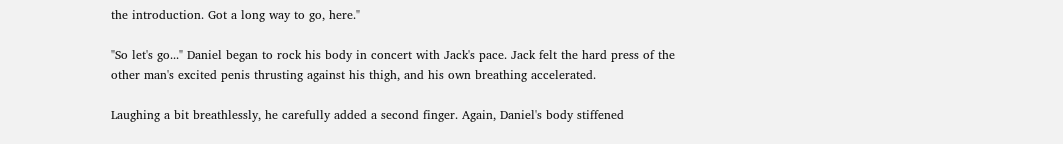the introduction. Got a long way to go, here."

"So let's go..." Daniel began to rock his body in concert with Jack's pace. Jack felt the hard press of the other man's excited penis thrusting against his thigh, and his own breathing accelerated.

Laughing a bit breathlessly, he carefully added a second finger. Again, Daniel's body stiffened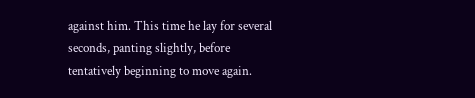against him. This time he lay for several seconds, panting slightly, before tentatively beginning to move again.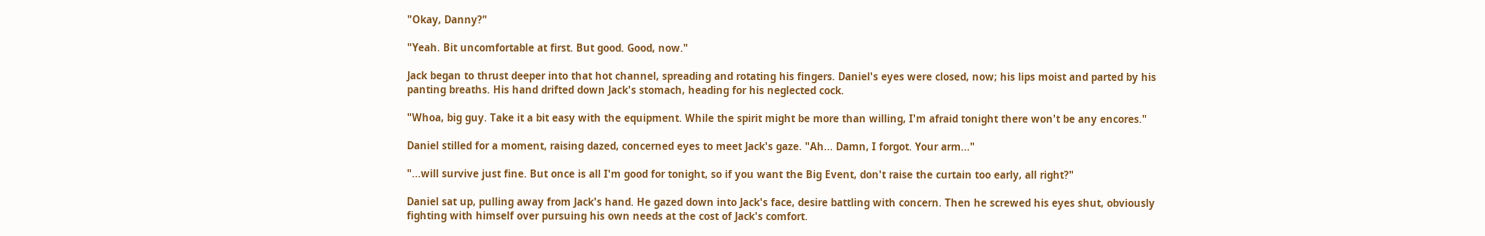"Okay, Danny?"

"Yeah. Bit uncomfortable at first. But good. Good, now."

Jack began to thrust deeper into that hot channel, spreading and rotating his fingers. Daniel's eyes were closed, now; his lips moist and parted by his panting breaths. His hand drifted down Jack's stomach, heading for his neglected cock.

"Whoa, big guy. Take it a bit easy with the equipment. While the spirit might be more than willing, I'm afraid tonight there won't be any encores."

Daniel stilled for a moment, raising dazed, concerned eyes to meet Jack's gaze. "Ah... Damn, I forgot. Your arm..."

"...will survive just fine. But once is all I'm good for tonight, so if you want the Big Event, don't raise the curtain too early, all right?"

Daniel sat up, pulling away from Jack's hand. He gazed down into Jack's face, desire battling with concern. Then he screwed his eyes shut, obviously fighting with himself over pursuing his own needs at the cost of Jack's comfort.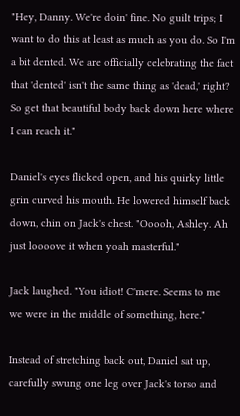"Hey, Danny. We're doin' fine. No guilt trips; I want to do this at least as much as you do. So I'm a bit dented. We are officially celebrating the fact that 'dented' isn't the same thing as 'dead,' right? So get that beautiful body back down here where I can reach it."

Daniel's eyes flicked open, and his quirky little grin curved his mouth. He lowered himself back down, chin on Jack's chest. "Ooooh, Ashley. Ah just loooove it when yoah masterful."

Jack laughed. "You idiot! C'mere. Seems to me we were in the middle of something, here."

Instead of stretching back out, Daniel sat up, carefully swung one leg over Jack's torso and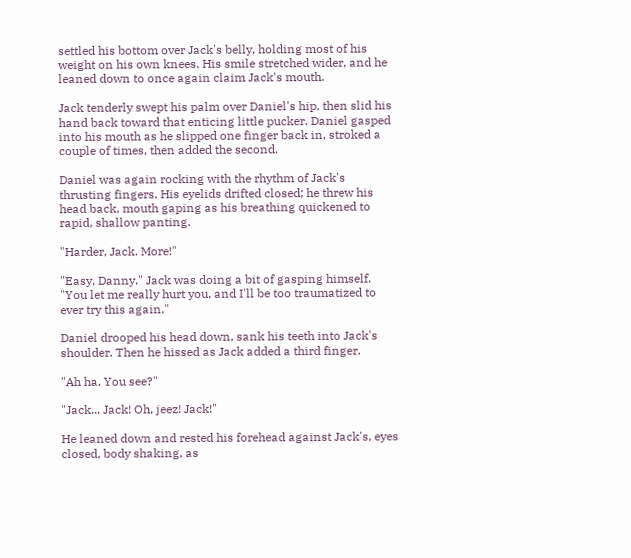settled his bottom over Jack's belly, holding most of his weight on his own knees. His smile stretched wider, and he leaned down to once again claim Jack's mouth.

Jack tenderly swept his palm over Daniel's hip, then slid his hand back toward that enticing little pucker. Daniel gasped into his mouth as he slipped one finger back in, stroked a couple of times, then added the second.

Daniel was again rocking with the rhythm of Jack's thrusting fingers. His eyelids drifted closed; he threw his head back, mouth gaping as his breathing quickened to rapid, shallow panting.

"Harder, Jack. More!"

"Easy, Danny." Jack was doing a bit of gasping himself. "You let me really hurt you, and I'll be too traumatized to ever try this again."

Daniel drooped his head down, sank his teeth into Jack's shoulder. Then he hissed as Jack added a third finger.

"Ah ha. You see?"

"Jack... Jack! Oh, jeez! Jack!"

He leaned down and rested his forehead against Jack's, eyes closed, body shaking, as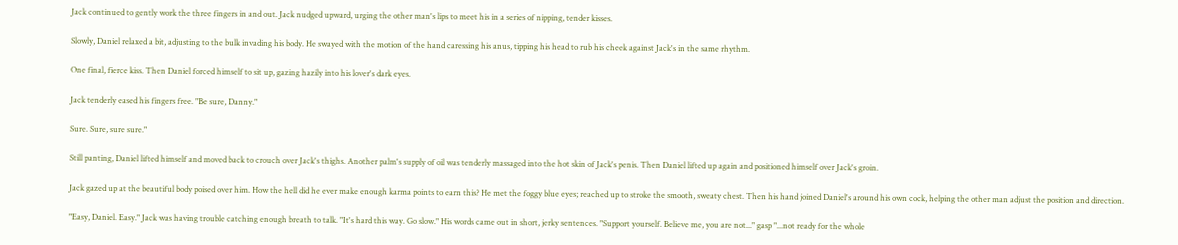Jack continued to gently work the three fingers in and out. Jack nudged upward, urging the other man's lips to meet his in a series of nipping, tender kisses.

Slowly, Daniel relaxed a bit, adjusting to the bulk invading his body. He swayed with the motion of the hand caressing his anus, tipping his head to rub his cheek against Jack's in the same rhythm.

One final, fierce kiss. Then Daniel forced himself to sit up, gazing hazily into his lover's dark eyes.

Jack tenderly eased his fingers free. "Be sure, Danny."

Sure. Sure, sure sure."

Still panting, Daniel lifted himself and moved back to crouch over Jack's thighs. Another palm's supply of oil was tenderly massaged into the hot skin of Jack's penis. Then Daniel lifted up again and positioned himself over Jack's groin.

Jack gazed up at the beautiful body poised over him. How the hell did he ever make enough karma points to earn this? He met the foggy blue eyes; reached up to stroke the smooth, sweaty chest. Then his hand joined Daniel's around his own cock, helping the other man adjust the position and direction.

"Easy, Daniel. Easy." Jack was having trouble catching enough breath to talk. "It's hard this way. Go slow." His words came out in short, jerky sentences. "Support yourself. Believe me, you are not..." gasp "...not ready for the whole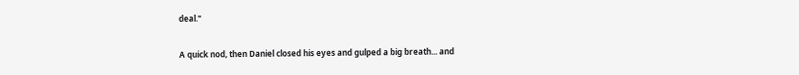deal."

A quick nod, then Daniel closed his eyes and gulped a big breath... and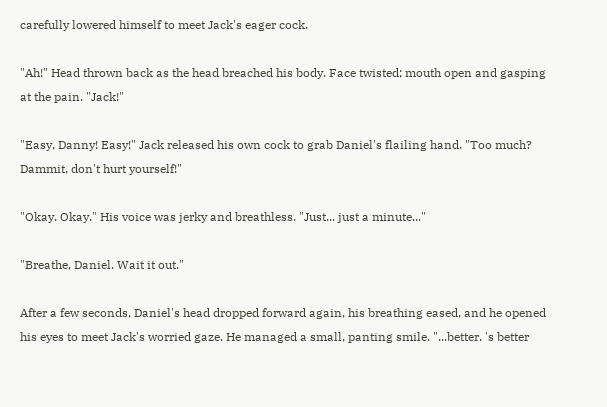carefully lowered himself to meet Jack's eager cock.

"Ah!" Head thrown back as the head breached his body. Face twisted; mouth open and gasping at the pain. "Jack!"

"Easy, Danny! Easy!" Jack released his own cock to grab Daniel's flailing hand. "Too much? Dammit, don't hurt yourself!"

"Okay. Okay." His voice was jerky and breathless. "Just... just a minute..."

"Breathe, Daniel. Wait it out."

After a few seconds, Daniel's head dropped forward again, his breathing eased, and he opened his eyes to meet Jack's worried gaze. He managed a small, panting smile. "...better. 's better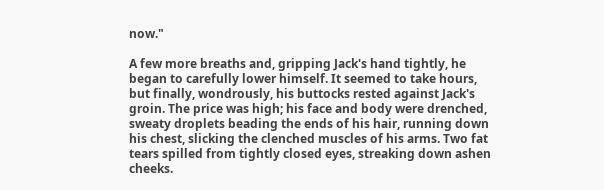now."

A few more breaths and, gripping Jack's hand tightly, he began to carefully lower himself. It seemed to take hours, but finally, wondrously, his buttocks rested against Jack's groin. The price was high; his face and body were drenched, sweaty droplets beading the ends of his hair, running down his chest, slicking the clenched muscles of his arms. Two fat tears spilled from tightly closed eyes, streaking down ashen cheeks.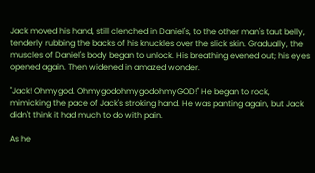Jack moved his hand, still clenched in Daniel's, to the other man's taut belly, tenderly rubbing the backs of his knuckles over the slick skin. Gradually, the muscles of Daniel's body began to unlock. His breathing evened out; his eyes opened again. Then widened in amazed wonder.

"Jack! Ohmygod. OhmygodohmygodohmyGOD!" He began to rock, mimicking the pace of Jack's stroking hand. He was panting again, but Jack didn't think it had much to do with pain.

As he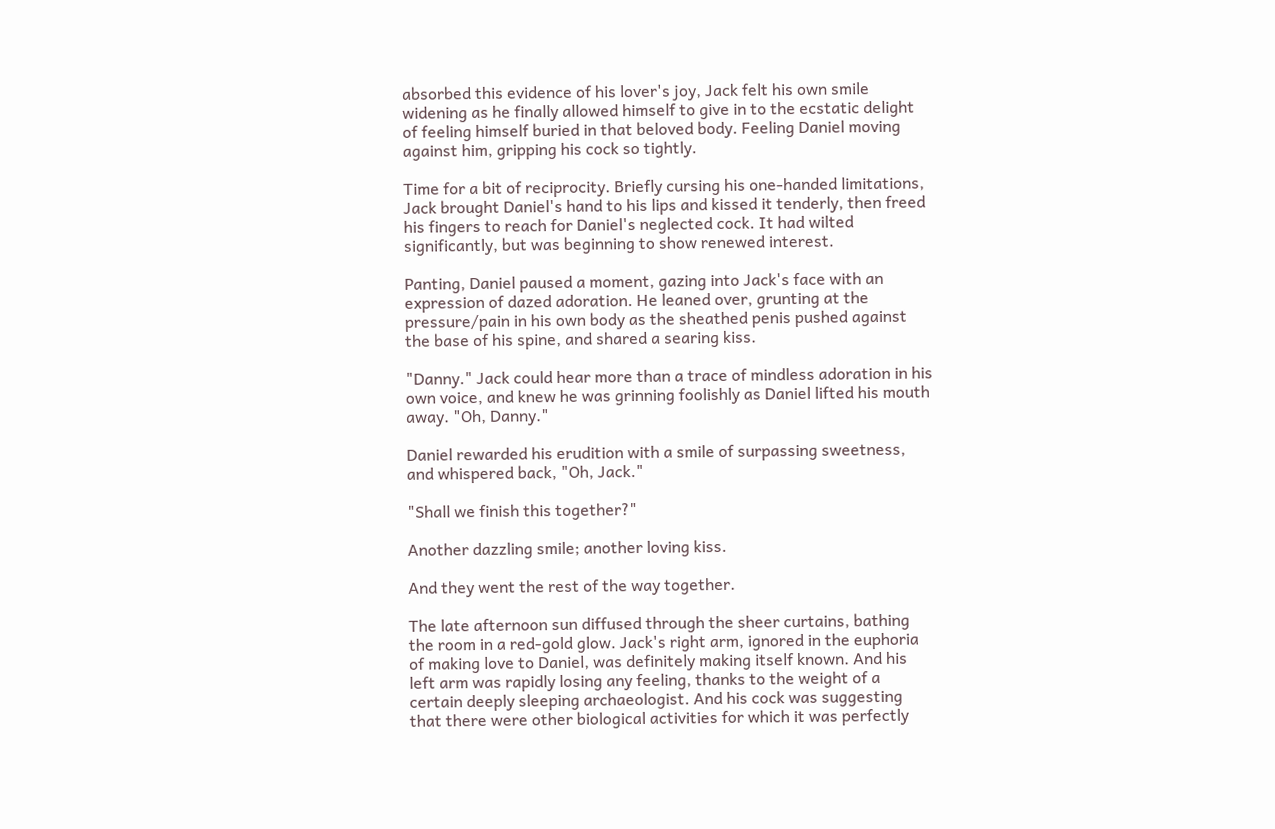absorbed this evidence of his lover's joy, Jack felt his own smile widening as he finally allowed himself to give in to the ecstatic delight of feeling himself buried in that beloved body. Feeling Daniel moving against him, gripping his cock so tightly.

Time for a bit of reciprocity. Briefly cursing his one-handed limitations, Jack brought Daniel's hand to his lips and kissed it tenderly, then freed his fingers to reach for Daniel's neglected cock. It had wilted significantly, but was beginning to show renewed interest.

Panting, Daniel paused a moment, gazing into Jack's face with an expression of dazed adoration. He leaned over, grunting at the pressure/pain in his own body as the sheathed penis pushed against the base of his spine, and shared a searing kiss.

"Danny." Jack could hear more than a trace of mindless adoration in his own voice, and knew he was grinning foolishly as Daniel lifted his mouth away. "Oh, Danny."

Daniel rewarded his erudition with a smile of surpassing sweetness, and whispered back, "Oh, Jack."

"Shall we finish this together?"

Another dazzling smile; another loving kiss.

And they went the rest of the way together.

The late afternoon sun diffused through the sheer curtains, bathing the room in a red-gold glow. Jack's right arm, ignored in the euphoria of making love to Daniel, was definitely making itself known. And his left arm was rapidly losing any feeling, thanks to the weight of a certain deeply sleeping archaeologist. And his cock was suggesting that there were other biological activities for which it was perfectly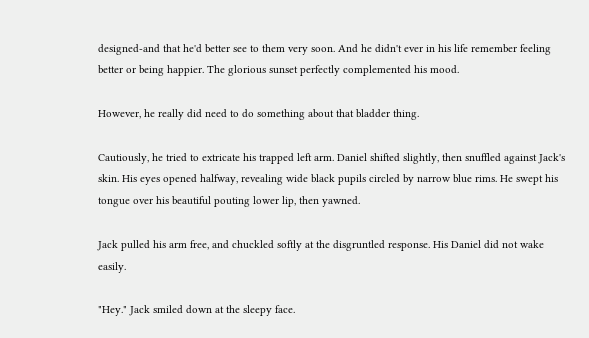designed-and that he'd better see to them very soon. And he didn't ever in his life remember feeling better or being happier. The glorious sunset perfectly complemented his mood.

However, he really did need to do something about that bladder thing.

Cautiously, he tried to extricate his trapped left arm. Daniel shifted slightly, then snuffled against Jack's skin. His eyes opened halfway, revealing wide black pupils circled by narrow blue rims. He swept his tongue over his beautiful pouting lower lip, then yawned.

Jack pulled his arm free, and chuckled softly at the disgruntled response. His Daniel did not wake easily.

"Hey." Jack smiled down at the sleepy face.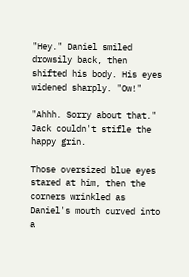"Hey." Daniel smiled drowsily back, then shifted his body. His eyes widened sharply. "Ow!"

"Ahhh. Sorry about that." Jack couldn't stifle the happy grin.

Those oversized blue eyes stared at him, then the corners wrinkled as Daniel's mouth curved into a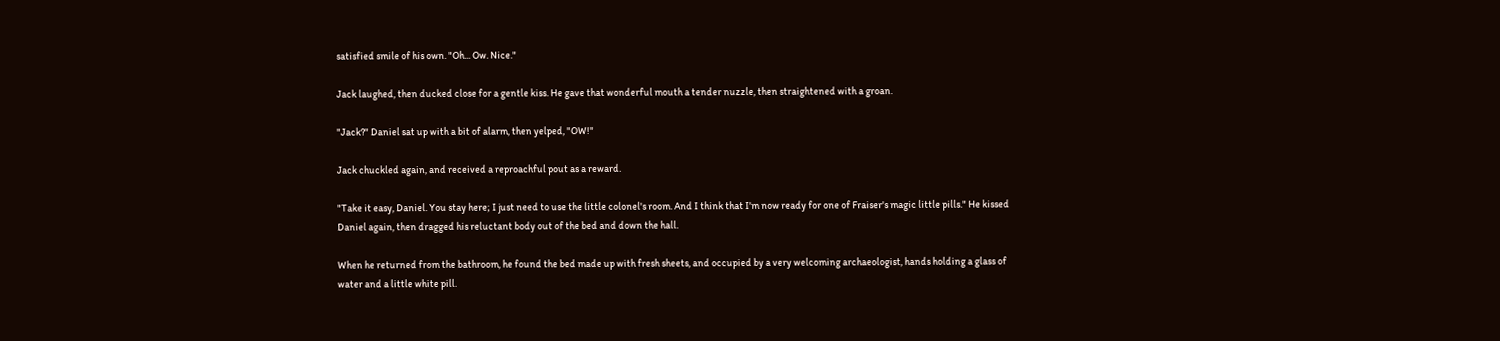satisfied smile of his own. "Oh... Ow. Nice."

Jack laughed, then ducked close for a gentle kiss. He gave that wonderful mouth a tender nuzzle, then straightened with a groan.

"Jack?" Daniel sat up with a bit of alarm, then yelped, "OW!"

Jack chuckled again, and received a reproachful pout as a reward.

"Take it easy, Daniel. You stay here; I just need to use the little colonel's room. And I think that I'm now ready for one of Fraiser's magic little pills." He kissed Daniel again, then dragged his reluctant body out of the bed and down the hall.

When he returned from the bathroom, he found the bed made up with fresh sheets, and occupied by a very welcoming archaeologist, hands holding a glass of water and a little white pill.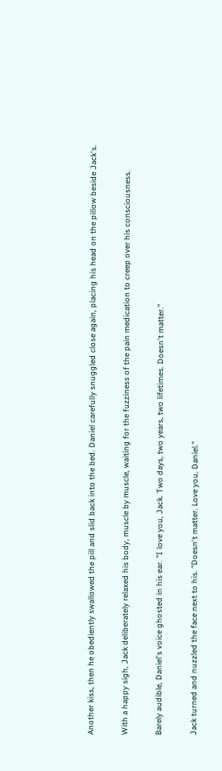Another kiss, then he obediently swallowed the pill and slid back into the bed. Daniel carefully snuggled close again, placing his head on the pillow beside Jack's.

With a happy sigh, Jack deliberately relaxed his body, muscle by muscle, waiting for the fuzziness of the pain medication to creep over his consciousness.

Barely audible, Daniel's voice ghosted in his ear. "I love you, Jack. Two days, two years, two lifetimes. Doesn't matter."

Jack turned and nuzzled the face next to his. "Doesn't matter. Love you, Daniel."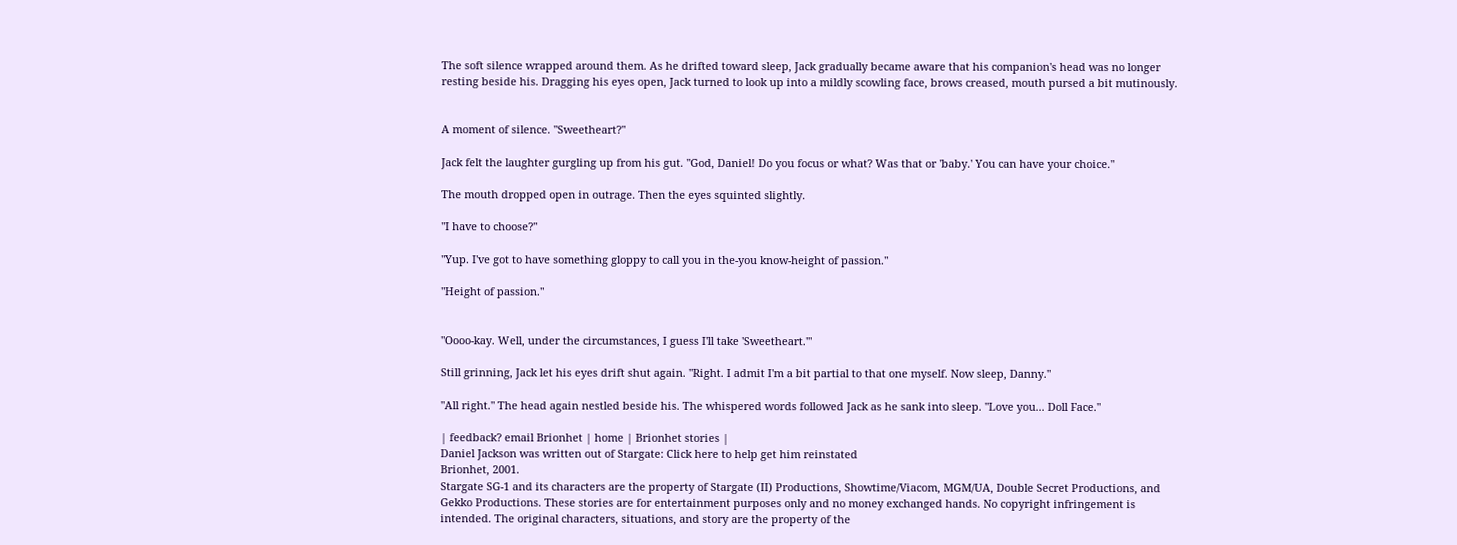The soft silence wrapped around them. As he drifted toward sleep, Jack gradually became aware that his companion's head was no longer resting beside his. Dragging his eyes open, Jack turned to look up into a mildly scowling face, brows creased, mouth pursed a bit mutinously.


A moment of silence. "Sweetheart?"

Jack felt the laughter gurgling up from his gut. "God, Daniel! Do you focus or what? Was that or 'baby.' You can have your choice."

The mouth dropped open in outrage. Then the eyes squinted slightly.

"I have to choose?"

"Yup. I've got to have something gloppy to call you in the-you know-height of passion."

"Height of passion."


"Oooo-kay. Well, under the circumstances, I guess I'll take 'Sweetheart.'"

Still grinning, Jack let his eyes drift shut again. "Right. I admit I'm a bit partial to that one myself. Now sleep, Danny."

"All right." The head again nestled beside his. The whispered words followed Jack as he sank into sleep. "Love you... Doll Face."

| feedback? email Brionhet | home | Brionhet stories |
Daniel Jackson was written out of Stargate: Click here to help get him reinstated
Brionhet, 2001.
Stargate SG-1 and its characters are the property of Stargate (II) Productions, Showtime/Viacom, MGM/UA, Double Secret Productions, and Gekko Productions. These stories are for entertainment purposes only and no money exchanged hands. No copyright infringement is intended. The original characters, situations, and story are the property of the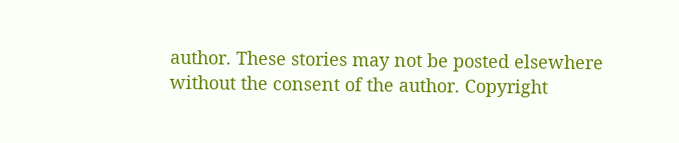author. These stories may not be posted elsewhere without the consent of the author. Copyright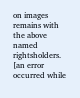on images remains with the above named rightsholders.
[an error occurred while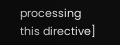processing this directive]